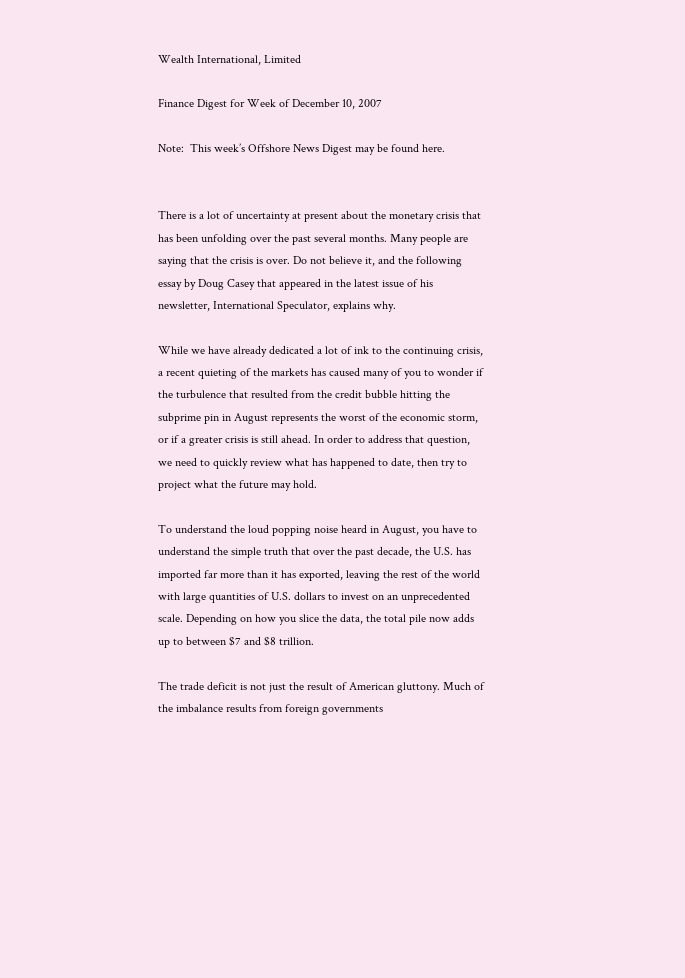Wealth International, Limited

Finance Digest for Week of December 10, 2007

Note:  This week’s Offshore News Digest may be found here.


There is a lot of uncertainty at present about the monetary crisis that has been unfolding over the past several months. Many people are saying that the crisis is over. Do not believe it, and the following essay by Doug Casey that appeared in the latest issue of his newsletter, International Speculator, explains why.

While we have already dedicated a lot of ink to the continuing crisis, a recent quieting of the markets has caused many of you to wonder if the turbulence that resulted from the credit bubble hitting the subprime pin in August represents the worst of the economic storm, or if a greater crisis is still ahead. In order to address that question, we need to quickly review what has happened to date, then try to project what the future may hold.

To understand the loud popping noise heard in August, you have to understand the simple truth that over the past decade, the U.S. has imported far more than it has exported, leaving the rest of the world with large quantities of U.S. dollars to invest on an unprecedented scale. Depending on how you slice the data, the total pile now adds up to between $7 and $8 trillion.

The trade deficit is not just the result of American gluttony. Much of the imbalance results from foreign governments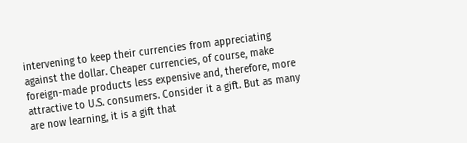intervening to keep their currencies from appreciating against the dollar. Cheaper currencies, of course, make foreign-made products less expensive and, therefore, more attractive to U.S. consumers. Consider it a gift. But as many are now learning, it is a gift that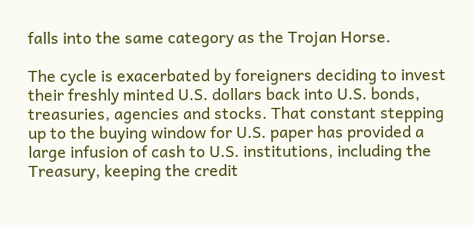falls into the same category as the Trojan Horse.

The cycle is exacerbated by foreigners deciding to invest their freshly minted U.S. dollars back into U.S. bonds, treasuries, agencies and stocks. That constant stepping up to the buying window for U.S. paper has provided a large infusion of cash to U.S. institutions, including the Treasury, keeping the credit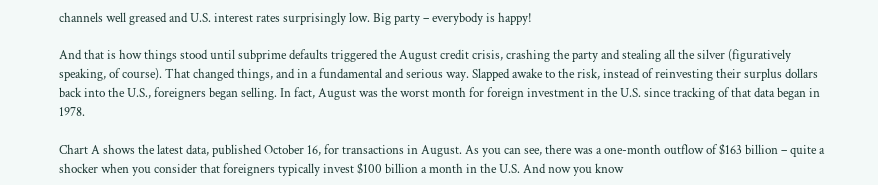channels well greased and U.S. interest rates surprisingly low. Big party – everybody is happy!

And that is how things stood until subprime defaults triggered the August credit crisis, crashing the party and stealing all the silver (figuratively speaking, of course). That changed things, and in a fundamental and serious way. Slapped awake to the risk, instead of reinvesting their surplus dollars back into the U.S., foreigners began selling. In fact, August was the worst month for foreign investment in the U.S. since tracking of that data began in 1978.

Chart A shows the latest data, published October 16, for transactions in August. As you can see, there was a one-month outflow of $163 billion – quite a shocker when you consider that foreigners typically invest $100 billion a month in the U.S. And now you know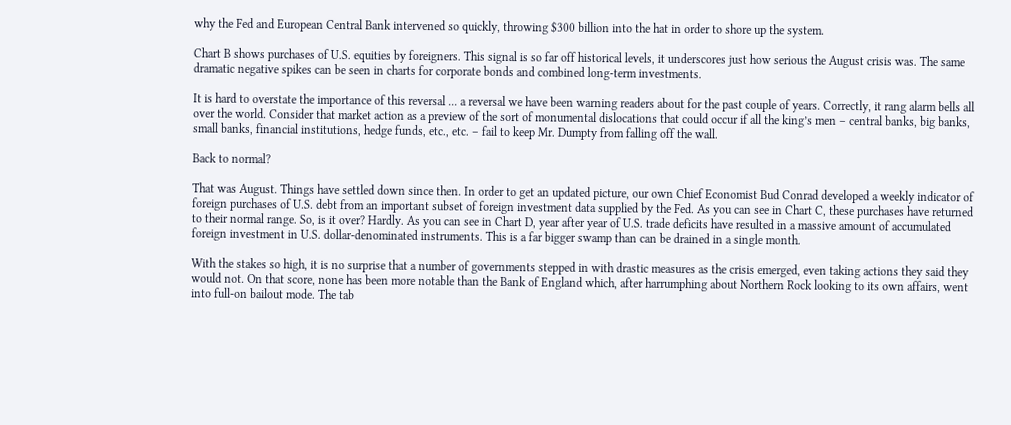why the Fed and European Central Bank intervened so quickly, throwing $300 billion into the hat in order to shore up the system.

Chart B shows purchases of U.S. equities by foreigners. This signal is so far off historical levels, it underscores just how serious the August crisis was. The same dramatic negative spikes can be seen in charts for corporate bonds and combined long-term investments.

It is hard to overstate the importance of this reversal ... a reversal we have been warning readers about for the past couple of years. Correctly, it rang alarm bells all over the world. Consider that market action as a preview of the sort of monumental dislocations that could occur if all the king’s men – central banks, big banks, small banks, financial institutions, hedge funds, etc., etc. – fail to keep Mr. Dumpty from falling off the wall.

Back to normal?

That was August. Things have settled down since then. In order to get an updated picture, our own Chief Economist Bud Conrad developed a weekly indicator of foreign purchases of U.S. debt from an important subset of foreign investment data supplied by the Fed. As you can see in Chart C, these purchases have returned to their normal range. So, is it over? Hardly. As you can see in Chart D, year after year of U.S. trade deficits have resulted in a massive amount of accumulated foreign investment in U.S. dollar-denominated instruments. This is a far bigger swamp than can be drained in a single month.

With the stakes so high, it is no surprise that a number of governments stepped in with drastic measures as the crisis emerged, even taking actions they said they would not. On that score, none has been more notable than the Bank of England which, after harrumphing about Northern Rock looking to its own affairs, went into full-on bailout mode. The tab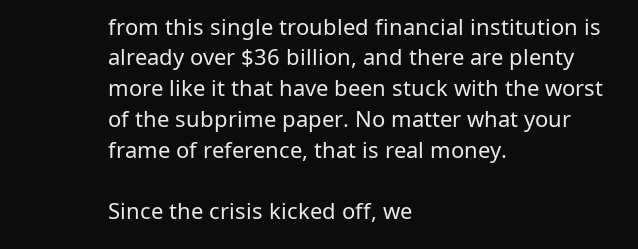from this single troubled financial institution is already over $36 billion, and there are plenty more like it that have been stuck with the worst of the subprime paper. No matter what your frame of reference, that is real money.

Since the crisis kicked off, we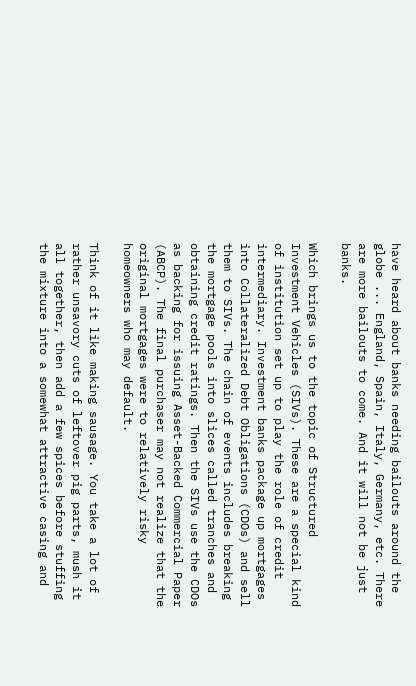have heard about banks needing bailouts around the globe ... England, Spain, Italy, Germany, etc. There are more bailouts to come. And it will not be just banks.

Which brings us to the topic of Structured Investment Vehicles (SIVs). These are a special kind of institution set up to play the role of credit intermediary. Investment banks package up mortgages into Collateralized Debt Obligations (CDOs) and sell them to SIVs. The chain of events includes breaking the mortgage pools into slices called tranches and obtaining credit ratings. Then the SIVs use the CDOs as backing for issuing Asset-Backed Commercial Paper (ABCP). The final purchaser may not realize that the original mortgages were to relatively risky homeowners who may default.

Think of it like making sausage. You take a lot of rather unsavory cuts of leftover pig parts, mush it all together, then add a few spices before stuffing the mixture into a somewhat attractive casing and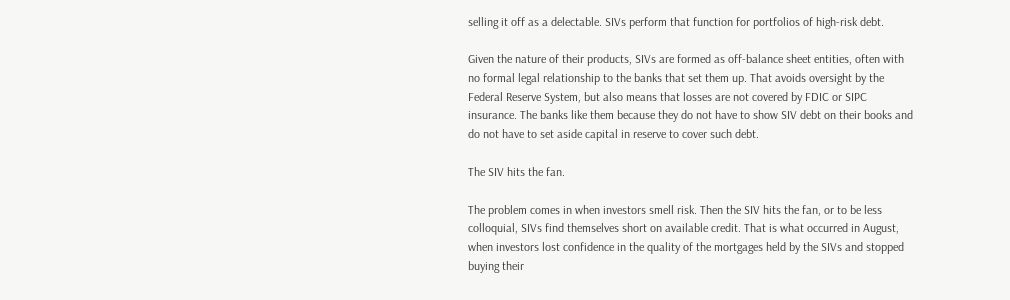selling it off as a delectable. SIVs perform that function for portfolios of high-risk debt.

Given the nature of their products, SIVs are formed as off-balance sheet entities, often with no formal legal relationship to the banks that set them up. That avoids oversight by the Federal Reserve System, but also means that losses are not covered by FDIC or SIPC insurance. The banks like them because they do not have to show SIV debt on their books and do not have to set aside capital in reserve to cover such debt.

The SIV hits the fan.

The problem comes in when investors smell risk. Then the SIV hits the fan, or to be less colloquial, SIVs find themselves short on available credit. That is what occurred in August, when investors lost confidence in the quality of the mortgages held by the SIVs and stopped buying their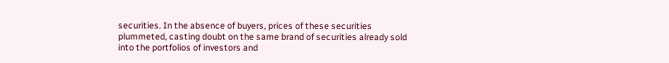securities. In the absence of buyers, prices of these securities plummeted, casting doubt on the same brand of securities already sold into the portfolios of investors and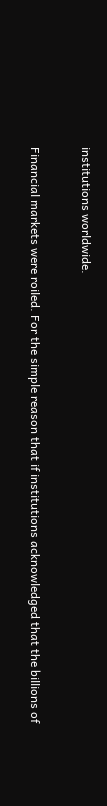institutions worldwide.

Financial markets were roiled. For the simple reason that if institutions acknowledged that the billions of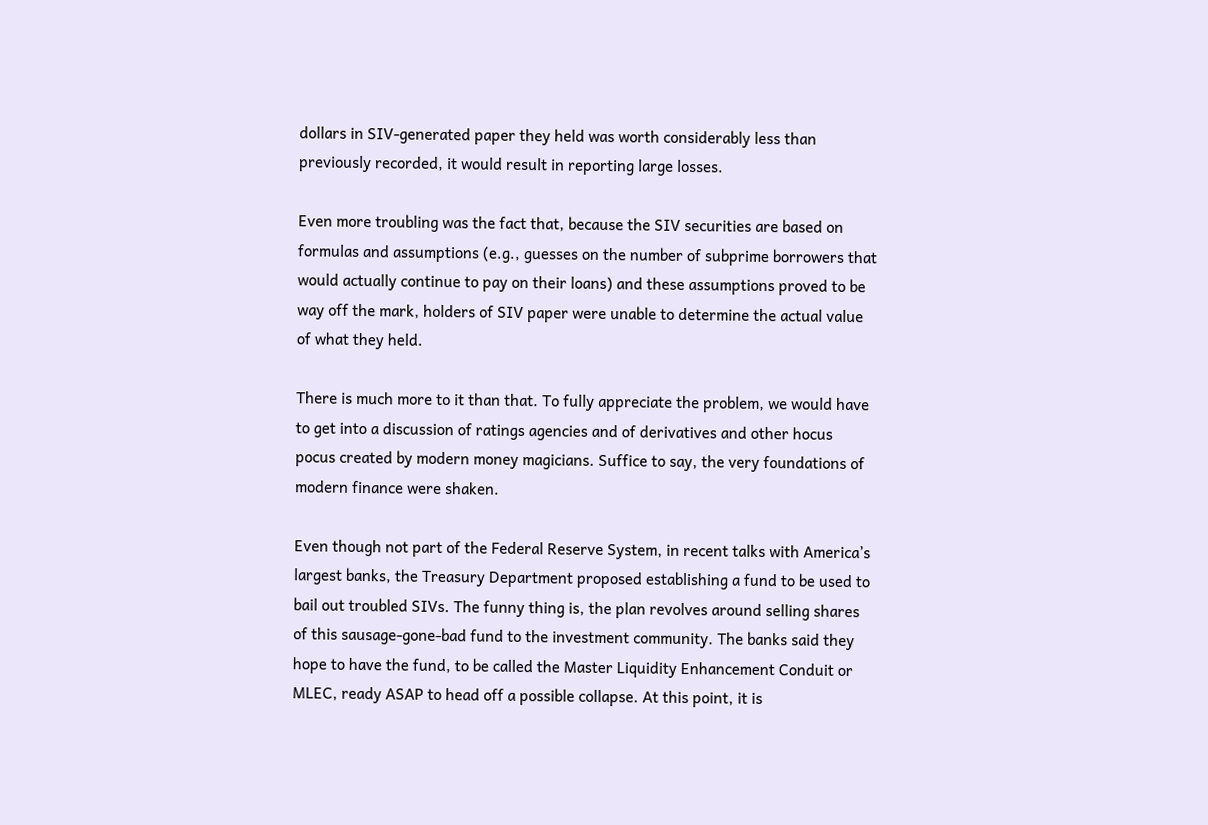dollars in SIV-generated paper they held was worth considerably less than previously recorded, it would result in reporting large losses.

Even more troubling was the fact that, because the SIV securities are based on formulas and assumptions (e.g., guesses on the number of subprime borrowers that would actually continue to pay on their loans) and these assumptions proved to be way off the mark, holders of SIV paper were unable to determine the actual value of what they held.

There is much more to it than that. To fully appreciate the problem, we would have to get into a discussion of ratings agencies and of derivatives and other hocus pocus created by modern money magicians. Suffice to say, the very foundations of modern finance were shaken.

Even though not part of the Federal Reserve System, in recent talks with America’s largest banks, the Treasury Department proposed establishing a fund to be used to bail out troubled SIVs. The funny thing is, the plan revolves around selling shares of this sausage-gone-bad fund to the investment community. The banks said they hope to have the fund, to be called the Master Liquidity Enhancement Conduit or MLEC, ready ASAP to head off a possible collapse. At this point, it is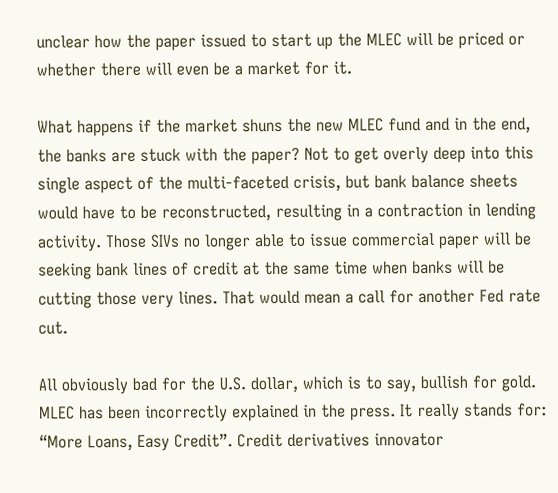unclear how the paper issued to start up the MLEC will be priced or whether there will even be a market for it.

What happens if the market shuns the new MLEC fund and in the end, the banks are stuck with the paper? Not to get overly deep into this single aspect of the multi-faceted crisis, but bank balance sheets would have to be reconstructed, resulting in a contraction in lending activity. Those SIVs no longer able to issue commercial paper will be seeking bank lines of credit at the same time when banks will be cutting those very lines. That would mean a call for another Fed rate cut.

All obviously bad for the U.S. dollar, which is to say, bullish for gold. MLEC has been incorrectly explained in the press. It really stands for: “More Loans, Easy Credit”. Credit derivatives innovator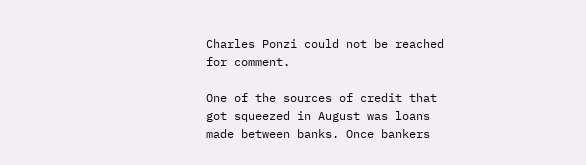Charles Ponzi could not be reached for comment.

One of the sources of credit that got squeezed in August was loans made between banks. Once bankers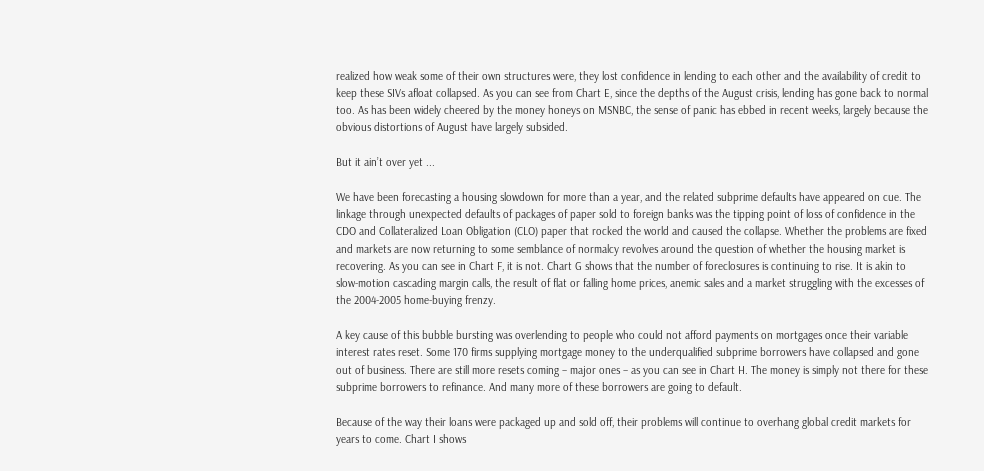realized how weak some of their own structures were, they lost confidence in lending to each other and the availability of credit to keep these SIVs afloat collapsed. As you can see from Chart E, since the depths of the August crisis, lending has gone back to normal too. As has been widely cheered by the money honeys on MSNBC, the sense of panic has ebbed in recent weeks, largely because the obvious distortions of August have largely subsided.

But it ain’t over yet ...

We have been forecasting a housing slowdown for more than a year, and the related subprime defaults have appeared on cue. The linkage through unexpected defaults of packages of paper sold to foreign banks was the tipping point of loss of confidence in the CDO and Collateralized Loan Obligation (CLO) paper that rocked the world and caused the collapse. Whether the problems are fixed and markets are now returning to some semblance of normalcy revolves around the question of whether the housing market is recovering. As you can see in Chart F, it is not. Chart G shows that the number of foreclosures is continuing to rise. It is akin to slow-motion cascading margin calls, the result of flat or falling home prices, anemic sales and a market struggling with the excesses of the 2004-2005 home-buying frenzy.

A key cause of this bubble bursting was overlending to people who could not afford payments on mortgages once their variable interest rates reset. Some 170 firms supplying mortgage money to the underqualified subprime borrowers have collapsed and gone out of business. There are still more resets coming – major ones – as you can see in Chart H. The money is simply not there for these subprime borrowers to refinance. And many more of these borrowers are going to default.

Because of the way their loans were packaged up and sold off, their problems will continue to overhang global credit markets for years to come. Chart I shows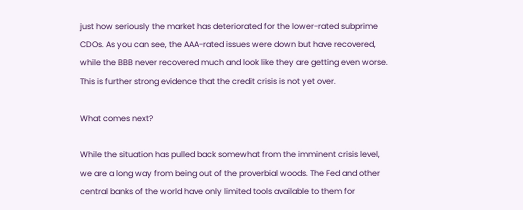just how seriously the market has deteriorated for the lower-rated subprime CDOs. As you can see, the AAA-rated issues were down but have recovered, while the BBB never recovered much and look like they are getting even worse. This is further strong evidence that the credit crisis is not yet over.

What comes next?

While the situation has pulled back somewhat from the imminent crisis level, we are a long way from being out of the proverbial woods. The Fed and other central banks of the world have only limited tools available to them for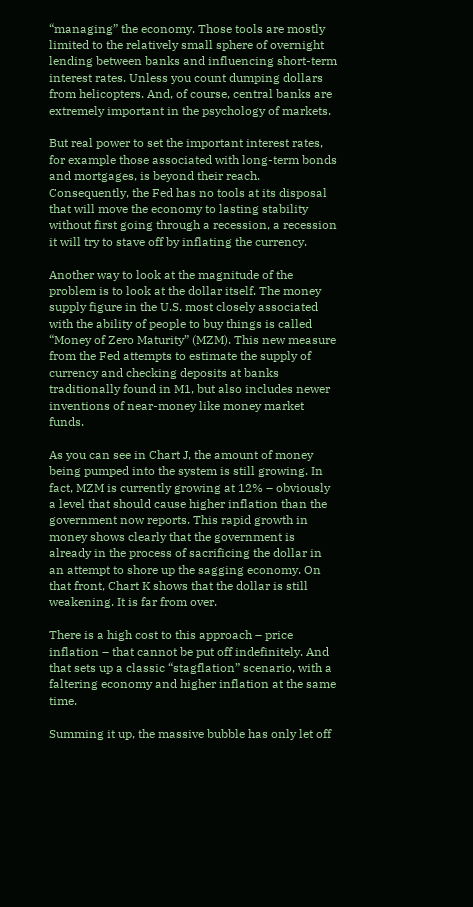“managing” the economy. Those tools are mostly limited to the relatively small sphere of overnight lending between banks and influencing short-term interest rates. Unless you count dumping dollars from helicopters. And, of course, central banks are extremely important in the psychology of markets.

But real power to set the important interest rates, for example those associated with long-term bonds and mortgages, is beyond their reach. Consequently, the Fed has no tools at its disposal that will move the economy to lasting stability without first going through a recession, a recession it will try to stave off by inflating the currency.

Another way to look at the magnitude of the problem is to look at the dollar itself. The money supply figure in the U.S. most closely associated with the ability of people to buy things is called “Money of Zero Maturity” (MZM). This new measure from the Fed attempts to estimate the supply of currency and checking deposits at banks traditionally found in M1, but also includes newer inventions of near-money like money market funds.

As you can see in Chart J, the amount of money being pumped into the system is still growing. In fact, MZM is currently growing at 12% – obviously a level that should cause higher inflation than the government now reports. This rapid growth in money shows clearly that the government is already in the process of sacrificing the dollar in an attempt to shore up the sagging economy. On that front, Chart K shows that the dollar is still weakening. It is far from over.

There is a high cost to this approach – price inflation – that cannot be put off indefinitely. And that sets up a classic “stagflation” scenario, with a faltering economy and higher inflation at the same time.

Summing it up, the massive bubble has only let off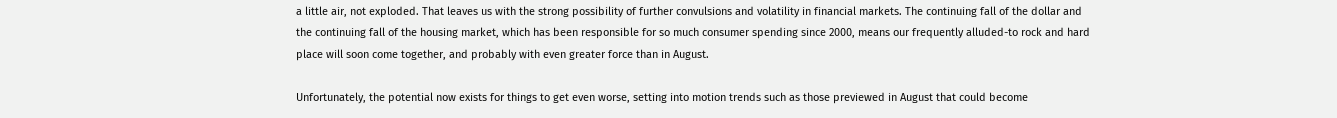a little air, not exploded. That leaves us with the strong possibility of further convulsions and volatility in financial markets. The continuing fall of the dollar and the continuing fall of the housing market, which has been responsible for so much consumer spending since 2000, means our frequently alluded-to rock and hard place will soon come together, and probably with even greater force than in August.

Unfortunately, the potential now exists for things to get even worse, setting into motion trends such as those previewed in August that could become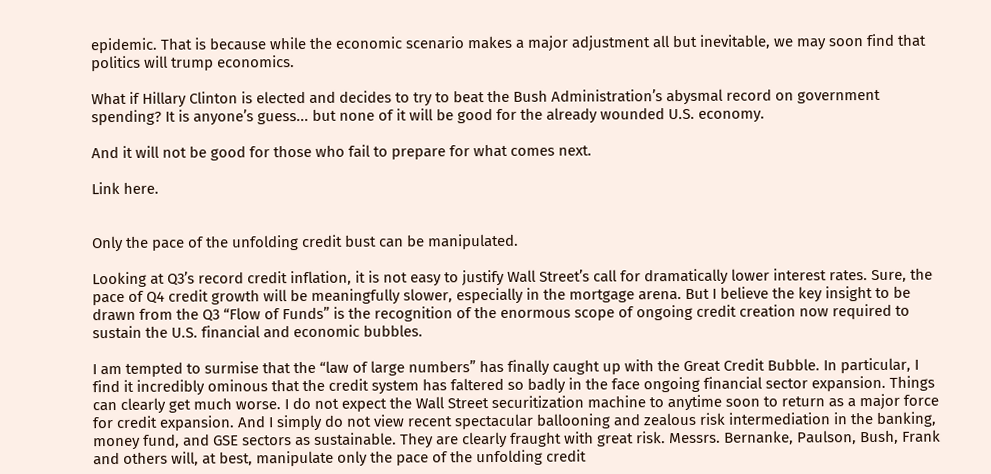epidemic. That is because while the economic scenario makes a major adjustment all but inevitable, we may soon find that politics will trump economics.

What if Hillary Clinton is elected and decides to try to beat the Bush Administration’s abysmal record on government spending? It is anyone’s guess... but none of it will be good for the already wounded U.S. economy.

And it will not be good for those who fail to prepare for what comes next.

Link here.


Only the pace of the unfolding credit bust can be manipulated.

Looking at Q3’s record credit inflation, it is not easy to justify Wall Street’s call for dramatically lower interest rates. Sure, the pace of Q4 credit growth will be meaningfully slower, especially in the mortgage arena. But I believe the key insight to be drawn from the Q3 “Flow of Funds” is the recognition of the enormous scope of ongoing credit creation now required to sustain the U.S. financial and economic bubbles.

I am tempted to surmise that the “law of large numbers” has finally caught up with the Great Credit Bubble. In particular, I find it incredibly ominous that the credit system has faltered so badly in the face ongoing financial sector expansion. Things can clearly get much worse. I do not expect the Wall Street securitization machine to anytime soon to return as a major force for credit expansion. And I simply do not view recent spectacular ballooning and zealous risk intermediation in the banking, money fund, and GSE sectors as sustainable. They are clearly fraught with great risk. Messrs. Bernanke, Paulson, Bush, Frank and others will, at best, manipulate only the pace of the unfolding credit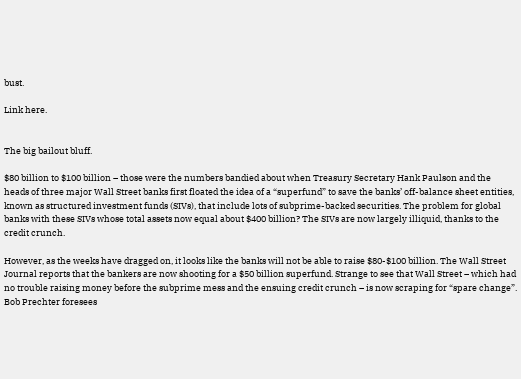bust.

Link here.


The big bailout bluff.

$80 billion to $100 billion – those were the numbers bandied about when Treasury Secretary Hank Paulson and the heads of three major Wall Street banks first floated the idea of a “superfund” to save the banks’ off-balance sheet entities, known as structured investment funds (SIVs), that include lots of subprime-backed securities. The problem for global banks with these SIVs whose total assets now equal about $400 billion? The SIVs are now largely illiquid, thanks to the credit crunch.

However, as the weeks have dragged on, it looks like the banks will not be able to raise $80-$100 billion. The Wall Street Journal reports that the bankers are now shooting for a $50 billion superfund. Strange to see that Wall Street – which had no trouble raising money before the subprime mess and the ensuing credit crunch – is now scraping for “spare change”. Bob Prechter foresees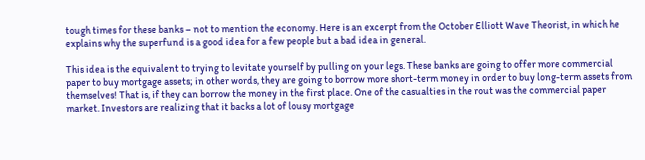tough times for these banks – not to mention the economy. Here is an excerpt from the October Elliott Wave Theorist, in which he explains why the superfund is a good idea for a few people but a bad idea in general.

This idea is the equivalent to trying to levitate yourself by pulling on your legs. These banks are going to offer more commercial paper to buy mortgage assets; in other words, they are going to borrow more short-term money in order to buy long-term assets from themselves! That is, if they can borrow the money in the first place. One of the casualties in the rout was the commercial paper market. Investors are realizing that it backs a lot of lousy mortgage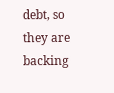debt, so they are backing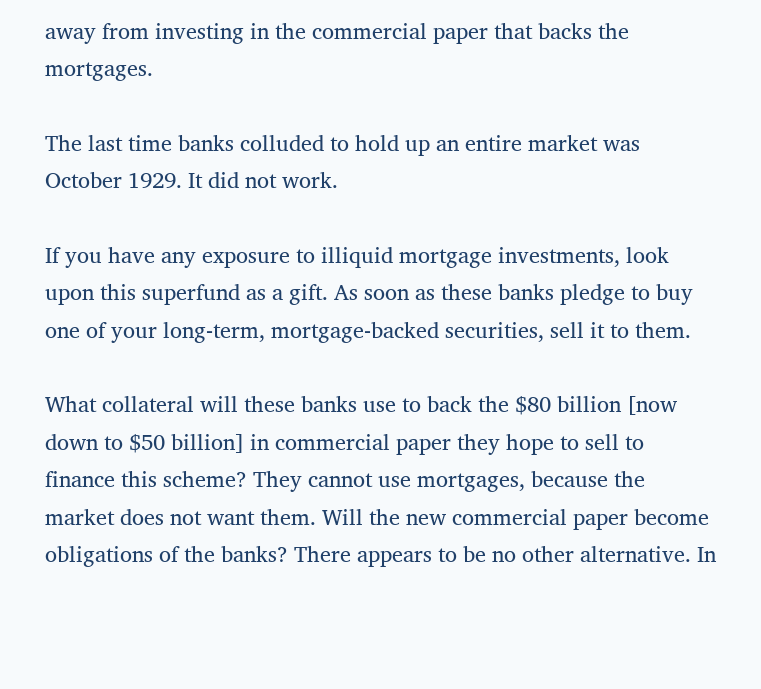away from investing in the commercial paper that backs the mortgages.

The last time banks colluded to hold up an entire market was October 1929. It did not work.

If you have any exposure to illiquid mortgage investments, look upon this superfund as a gift. As soon as these banks pledge to buy one of your long-term, mortgage-backed securities, sell it to them.

What collateral will these banks use to back the $80 billion [now down to $50 billion] in commercial paper they hope to sell to finance this scheme? They cannot use mortgages, because the market does not want them. Will the new commercial paper become obligations of the banks? There appears to be no other alternative. In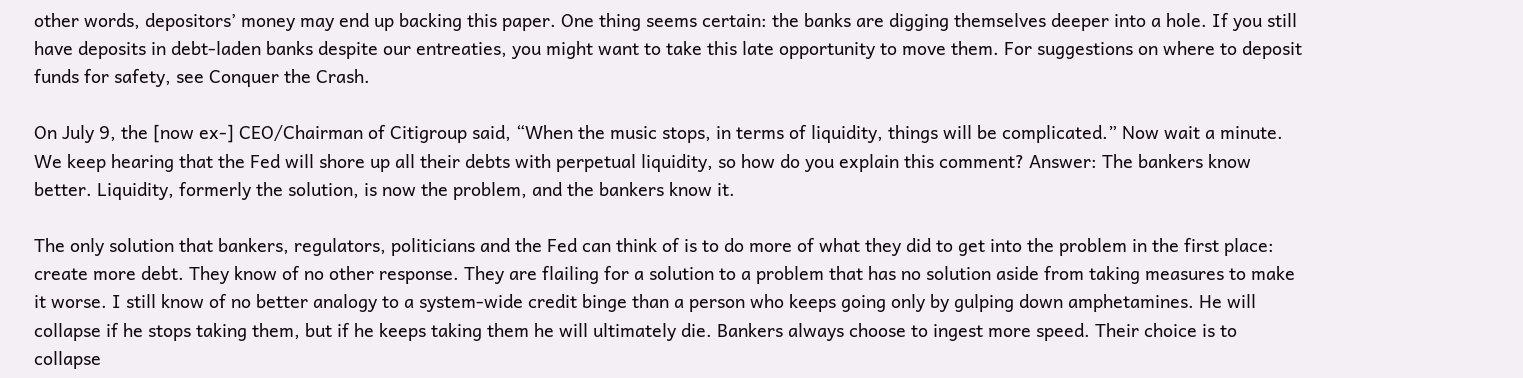other words, depositors’ money may end up backing this paper. One thing seems certain: the banks are digging themselves deeper into a hole. If you still have deposits in debt-laden banks despite our entreaties, you might want to take this late opportunity to move them. For suggestions on where to deposit funds for safety, see Conquer the Crash.

On July 9, the [now ex-] CEO/Chairman of Citigroup said, “When the music stops, in terms of liquidity, things will be complicated.” Now wait a minute. We keep hearing that the Fed will shore up all their debts with perpetual liquidity, so how do you explain this comment? Answer: The bankers know better. Liquidity, formerly the solution, is now the problem, and the bankers know it.

The only solution that bankers, regulators, politicians and the Fed can think of is to do more of what they did to get into the problem in the first place: create more debt. They know of no other response. They are flailing for a solution to a problem that has no solution aside from taking measures to make it worse. I still know of no better analogy to a system-wide credit binge than a person who keeps going only by gulping down amphetamines. He will collapse if he stops taking them, but if he keeps taking them he will ultimately die. Bankers always choose to ingest more speed. Their choice is to collapse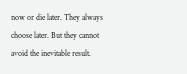now or die later. They always choose later. But they cannot avoid the inevitable result.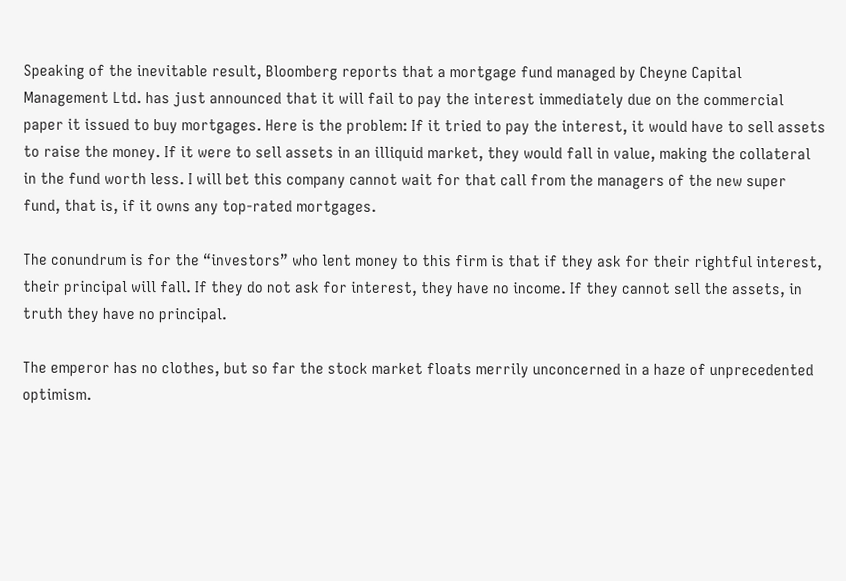Speaking of the inevitable result, Bloomberg reports that a mortgage fund managed by Cheyne Capital Management Ltd. has just announced that it will fail to pay the interest immediately due on the commercial paper it issued to buy mortgages. Here is the problem: If it tried to pay the interest, it would have to sell assets to raise the money. If it were to sell assets in an illiquid market, they would fall in value, making the collateral in the fund worth less. I will bet this company cannot wait for that call from the managers of the new super fund, that is, if it owns any top-rated mortgages.

The conundrum is for the “investors” who lent money to this firm is that if they ask for their rightful interest, their principal will fall. If they do not ask for interest, they have no income. If they cannot sell the assets, in truth they have no principal.

The emperor has no clothes, but so far the stock market floats merrily unconcerned in a haze of unprecedented optimism.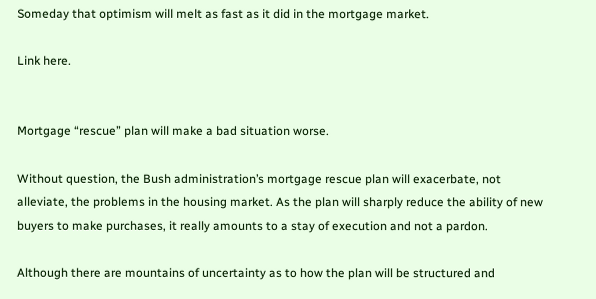Someday that optimism will melt as fast as it did in the mortgage market.

Link here.


Mortgage “rescue” plan will make a bad situation worse.

Without question, the Bush administration’s mortgage rescue plan will exacerbate, not alleviate, the problems in the housing market. As the plan will sharply reduce the ability of new buyers to make purchases, it really amounts to a stay of execution and not a pardon.

Although there are mountains of uncertainty as to how the plan will be structured and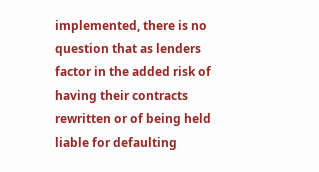implemented, there is no question that as lenders factor in the added risk of having their contracts rewritten or of being held liable for defaulting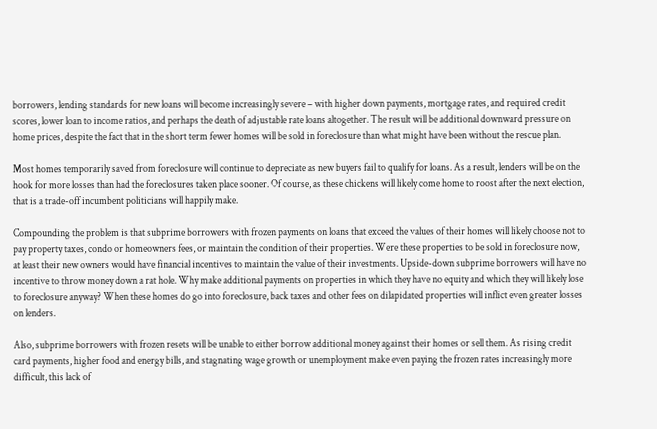borrowers, lending standards for new loans will become increasingly severe – with higher down payments, mortgage rates, and required credit scores, lower loan to income ratios, and perhaps the death of adjustable rate loans altogether. The result will be additional downward pressure on home prices, despite the fact that in the short term fewer homes will be sold in foreclosure than what might have been without the rescue plan.

Most homes temporarily saved from foreclosure will continue to depreciate as new buyers fail to qualify for loans. As a result, lenders will be on the hook for more losses than had the foreclosures taken place sooner. Of course, as these chickens will likely come home to roost after the next election, that is a trade-off incumbent politicians will happily make.

Compounding the problem is that subprime borrowers with frozen payments on loans that exceed the values of their homes will likely choose not to pay property taxes, condo or homeowners fees, or maintain the condition of their properties. Were these properties to be sold in foreclosure now, at least their new owners would have financial incentives to maintain the value of their investments. Upside-down subprime borrowers will have no incentive to throw money down a rat hole. Why make additional payments on properties in which they have no equity and which they will likely lose to foreclosure anyway? When these homes do go into foreclosure, back taxes and other fees on dilapidated properties will inflict even greater losses on lenders.

Also, subprime borrowers with frozen resets will be unable to either borrow additional money against their homes or sell them. As rising credit card payments, higher food and energy bills, and stagnating wage growth or unemployment make even paying the frozen rates increasingly more difficult, this lack of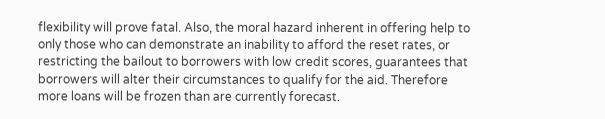flexibility will prove fatal. Also, the moral hazard inherent in offering help to only those who can demonstrate an inability to afford the reset rates, or restricting the bailout to borrowers with low credit scores, guarantees that borrowers will alter their circumstances to qualify for the aid. Therefore more loans will be frozen than are currently forecast.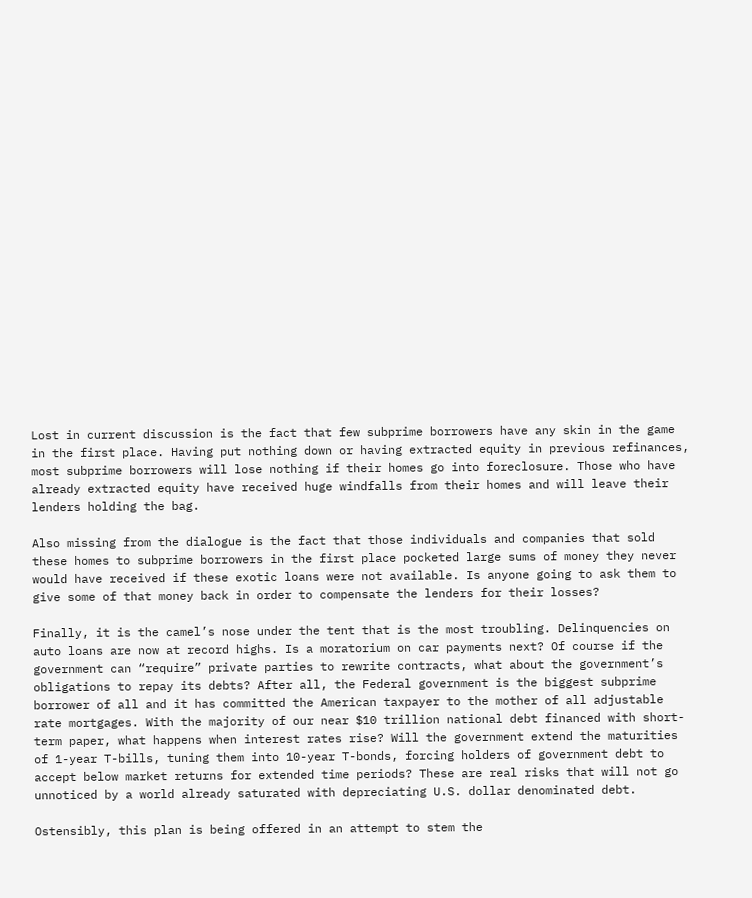Lost in current discussion is the fact that few subprime borrowers have any skin in the game in the first place. Having put nothing down or having extracted equity in previous refinances, most subprime borrowers will lose nothing if their homes go into foreclosure. Those who have already extracted equity have received huge windfalls from their homes and will leave their lenders holding the bag.

Also missing from the dialogue is the fact that those individuals and companies that sold these homes to subprime borrowers in the first place pocketed large sums of money they never would have received if these exotic loans were not available. Is anyone going to ask them to give some of that money back in order to compensate the lenders for their losses?

Finally, it is the camel’s nose under the tent that is the most troubling. Delinquencies on auto loans are now at record highs. Is a moratorium on car payments next? Of course if the government can “require” private parties to rewrite contracts, what about the government’s obligations to repay its debts? After all, the Federal government is the biggest subprime borrower of all and it has committed the American taxpayer to the mother of all adjustable rate mortgages. With the majority of our near $10 trillion national debt financed with short-term paper, what happens when interest rates rise? Will the government extend the maturities of 1-year T-bills, tuning them into 10-year T-bonds, forcing holders of government debt to accept below market returns for extended time periods? These are real risks that will not go unnoticed by a world already saturated with depreciating U.S. dollar denominated debt.

Ostensibly, this plan is being offered in an attempt to stem the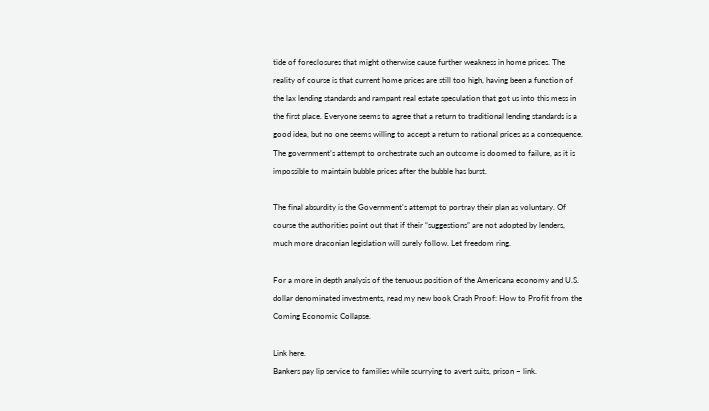tide of foreclosures that might otherwise cause further weakness in home prices. The reality of course is that current home prices are still too high, having been a function of the lax lending standards and rampant real estate speculation that got us into this mess in the first place. Everyone seems to agree that a return to traditional lending standards is a good idea, but no one seems willing to accept a return to rational prices as a consequence. The government’s attempt to orchestrate such an outcome is doomed to failure, as it is impossible to maintain bubble prices after the bubble has burst.

The final absurdity is the Government’s attempt to portray their plan as voluntary. Of course the authorities point out that if their “suggestions” are not adopted by lenders, much more draconian legislation will surely follow. Let freedom ring.

For a more in depth analysis of the tenuous position of the Americana economy and U.S. dollar denominated investments, read my new book Crash Proof: How to Profit from the Coming Economic Collapse.

Link here.
Bankers pay lip service to families while scurrying to avert suits, prison – link.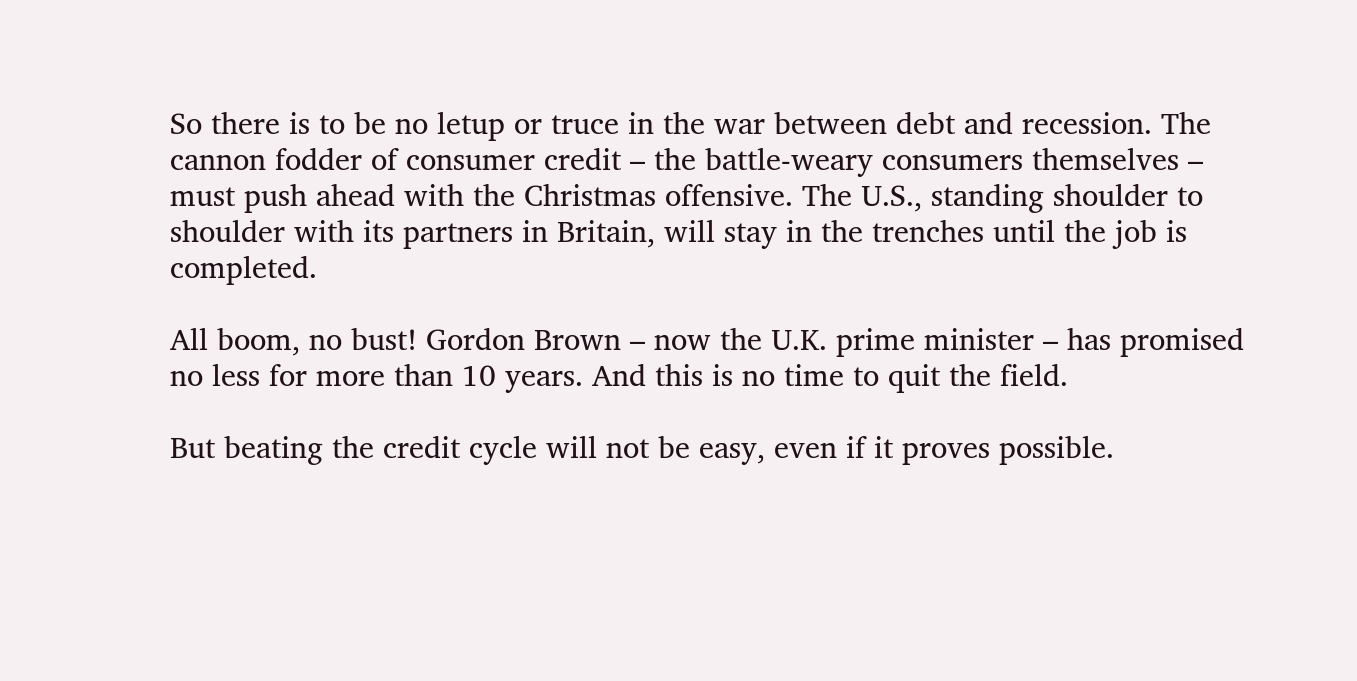So there is to be no letup or truce in the war between debt and recession. The cannon fodder of consumer credit – the battle-weary consumers themselves – must push ahead with the Christmas offensive. The U.S., standing shoulder to shoulder with its partners in Britain, will stay in the trenches until the job is completed.

All boom, no bust! Gordon Brown – now the U.K. prime minister – has promised no less for more than 10 years. And this is no time to quit the field.

But beating the credit cycle will not be easy, even if it proves possible.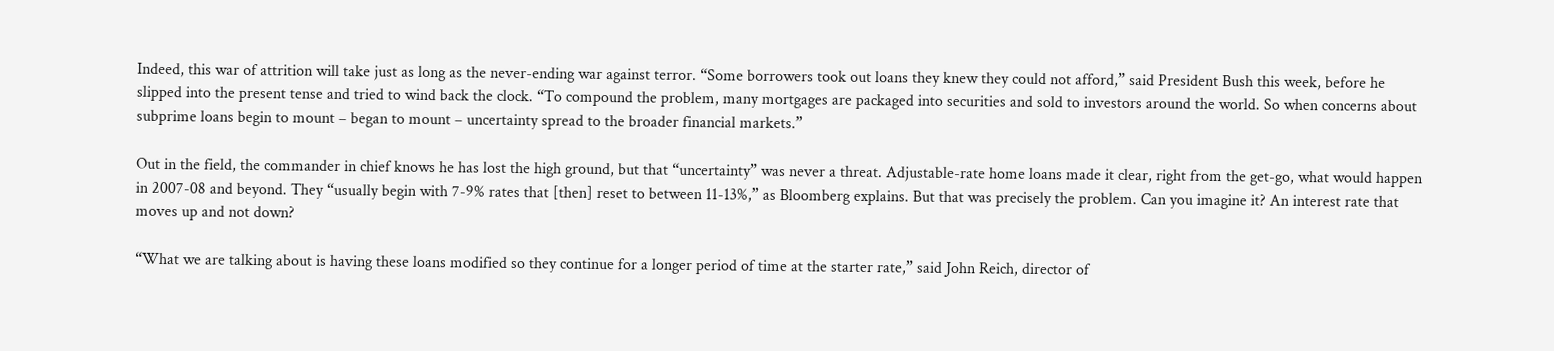Indeed, this war of attrition will take just as long as the never-ending war against terror. “Some borrowers took out loans they knew they could not afford,” said President Bush this week, before he slipped into the present tense and tried to wind back the clock. “To compound the problem, many mortgages are packaged into securities and sold to investors around the world. So when concerns about subprime loans begin to mount – began to mount – uncertainty spread to the broader financial markets.”

Out in the field, the commander in chief knows he has lost the high ground, but that “uncertainty” was never a threat. Adjustable-rate home loans made it clear, right from the get-go, what would happen in 2007-08 and beyond. They “usually begin with 7-9% rates that [then] reset to between 11-13%,” as Bloomberg explains. But that was precisely the problem. Can you imagine it? An interest rate that moves up and not down?

“What we are talking about is having these loans modified so they continue for a longer period of time at the starter rate,” said John Reich, director of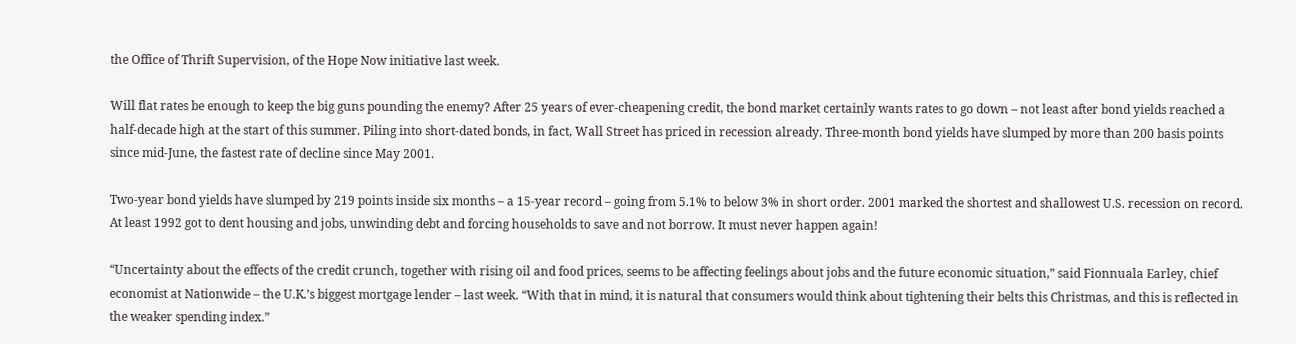the Office of Thrift Supervision, of the Hope Now initiative last week.

Will flat rates be enough to keep the big guns pounding the enemy? After 25 years of ever-cheapening credit, the bond market certainly wants rates to go down – not least after bond yields reached a half-decade high at the start of this summer. Piling into short-dated bonds, in fact, Wall Street has priced in recession already. Three-month bond yields have slumped by more than 200 basis points since mid-June, the fastest rate of decline since May 2001.

Two-year bond yields have slumped by 219 points inside six months – a 15-year record – going from 5.1% to below 3% in short order. 2001 marked the shortest and shallowest U.S. recession on record. At least 1992 got to dent housing and jobs, unwinding debt and forcing households to save and not borrow. It must never happen again!

“Uncertainty about the effects of the credit crunch, together with rising oil and food prices, seems to be affecting feelings about jobs and the future economic situation,” said Fionnuala Earley, chief economist at Nationwide – the U.K.’s biggest mortgage lender – last week. “With that in mind, it is natural that consumers would think about tightening their belts this Christmas, and this is reflected in the weaker spending index.”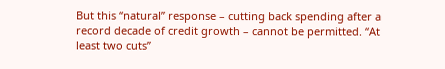But this “natural” response – cutting back spending after a record decade of credit growth – cannot be permitted. “At least two cuts”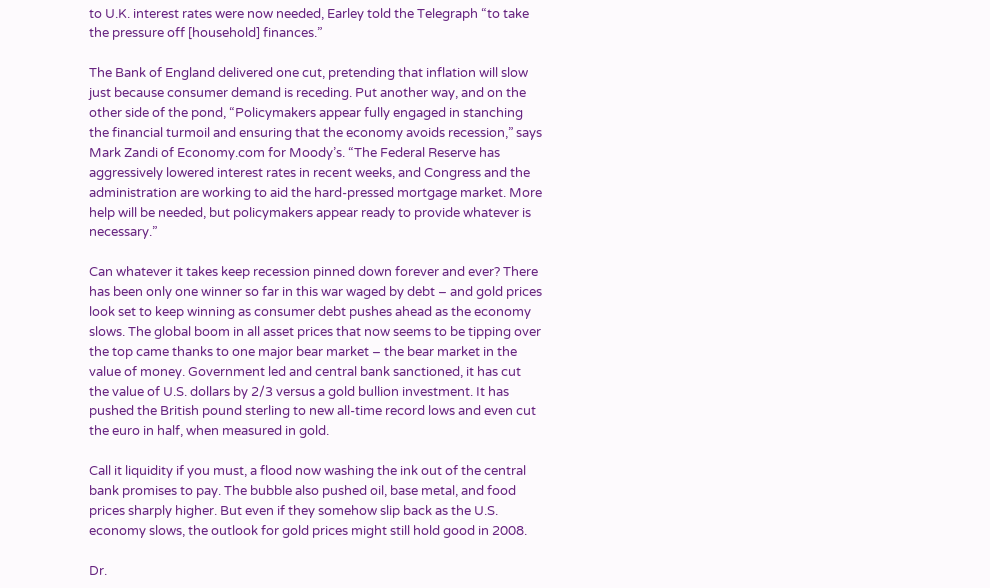to U.K. interest rates were now needed, Earley told the Telegraph “to take the pressure off [household] finances.”

The Bank of England delivered one cut, pretending that inflation will slow just because consumer demand is receding. Put another way, and on the other side of the pond, “Policymakers appear fully engaged in stanching the financial turmoil and ensuring that the economy avoids recession,” says Mark Zandi of Economy.com for Moody’s. “The Federal Reserve has aggressively lowered interest rates in recent weeks, and Congress and the administration are working to aid the hard-pressed mortgage market. More help will be needed, but policymakers appear ready to provide whatever is necessary.”

Can whatever it takes keep recession pinned down forever and ever? There has been only one winner so far in this war waged by debt – and gold prices look set to keep winning as consumer debt pushes ahead as the economy slows. The global boom in all asset prices that now seems to be tipping over the top came thanks to one major bear market – the bear market in the value of money. Government led and central bank sanctioned, it has cut the value of U.S. dollars by 2/3 versus a gold bullion investment. It has pushed the British pound sterling to new all-time record lows and even cut the euro in half, when measured in gold.

Call it liquidity if you must, a flood now washing the ink out of the central bank promises to pay. The bubble also pushed oil, base metal, and food prices sharply higher. But even if they somehow slip back as the U.S. economy slows, the outlook for gold prices might still hold good in 2008.

Dr.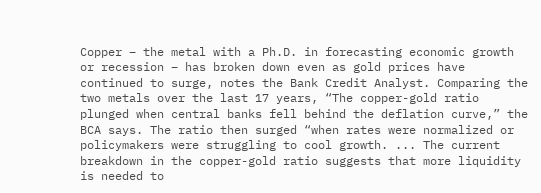Copper – the metal with a Ph.D. in forecasting economic growth or recession – has broken down even as gold prices have continued to surge, notes the Bank Credit Analyst. Comparing the two metals over the last 17 years, “The copper-gold ratio plunged when central banks fell behind the deflation curve,” the BCA says. The ratio then surged “when rates were normalized or policymakers were struggling to cool growth. ... The current breakdown in the copper-gold ratio suggests that more liquidity is needed to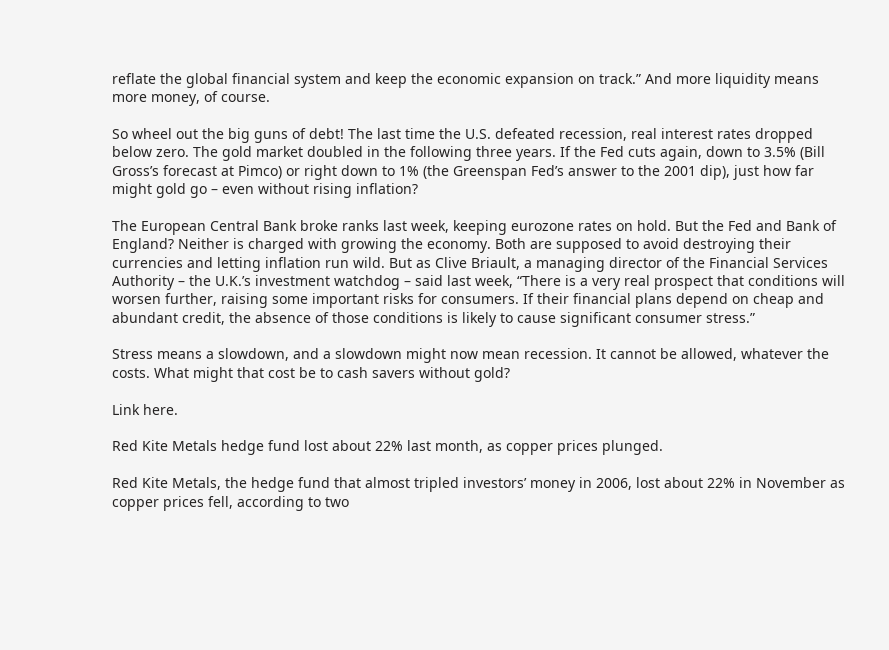reflate the global financial system and keep the economic expansion on track.” And more liquidity means more money, of course.

So wheel out the big guns of debt! The last time the U.S. defeated recession, real interest rates dropped below zero. The gold market doubled in the following three years. If the Fed cuts again, down to 3.5% (Bill Gross’s forecast at Pimco) or right down to 1% (the Greenspan Fed’s answer to the 2001 dip), just how far might gold go – even without rising inflation?

The European Central Bank broke ranks last week, keeping eurozone rates on hold. But the Fed and Bank of England? Neither is charged with growing the economy. Both are supposed to avoid destroying their currencies and letting inflation run wild. But as Clive Briault, a managing director of the Financial Services Authority – the U.K.’s investment watchdog – said last week, “There is a very real prospect that conditions will worsen further, raising some important risks for consumers. If their financial plans depend on cheap and abundant credit, the absence of those conditions is likely to cause significant consumer stress.”

Stress means a slowdown, and a slowdown might now mean recession. It cannot be allowed, whatever the costs. What might that cost be to cash savers without gold?

Link here.

Red Kite Metals hedge fund lost about 22% last month, as copper prices plunged.

Red Kite Metals, the hedge fund that almost tripled investors’ money in 2006, lost about 22% in November as copper prices fell, according to two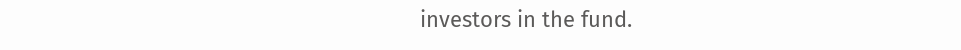investors in the fund.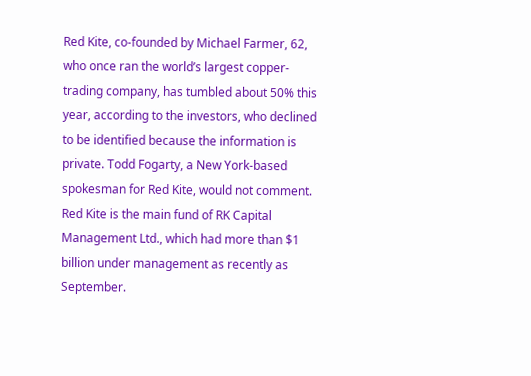Red Kite, co-founded by Michael Farmer, 62, who once ran the world’s largest copper-trading company, has tumbled about 50% this year, according to the investors, who declined to be identified because the information is private. Todd Fogarty, a New York-based spokesman for Red Kite, would not comment. Red Kite is the main fund of RK Capital Management Ltd., which had more than $1 billion under management as recently as September.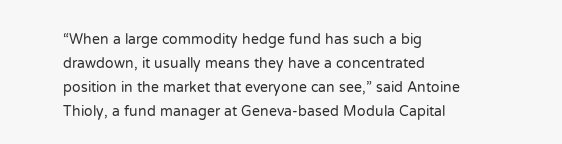“When a large commodity hedge fund has such a big drawdown, it usually means they have a concentrated position in the market that everyone can see,” said Antoine Thioly, a fund manager at Geneva-based Modula Capital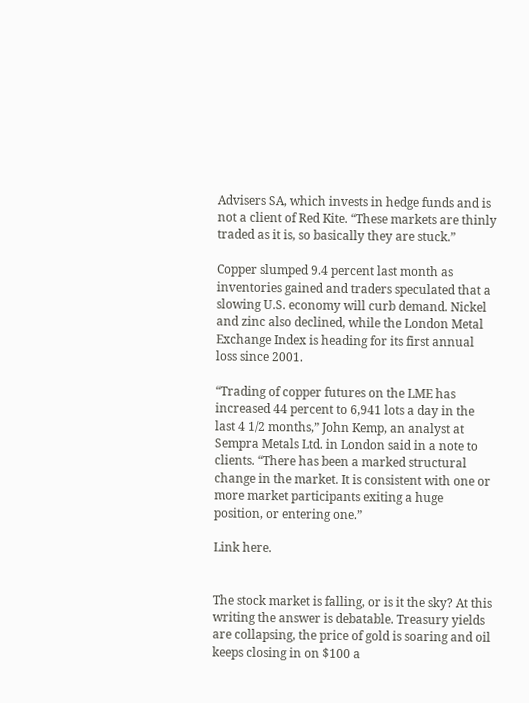Advisers SA, which invests in hedge funds and is not a client of Red Kite. “These markets are thinly traded as it is, so basically they are stuck.”

Copper slumped 9.4 percent last month as inventories gained and traders speculated that a slowing U.S. economy will curb demand. Nickel and zinc also declined, while the London Metal Exchange Index is heading for its first annual loss since 2001.

“Trading of copper futures on the LME has increased 44 percent to 6,941 lots a day in the last 4 1/2 months,” John Kemp, an analyst at Sempra Metals Ltd. in London said in a note to clients. “There has been a marked structural change in the market. It is consistent with one or more market participants exiting a huge position, or entering one.”

Link here.


The stock market is falling, or is it the sky? At this writing the answer is debatable. Treasury yields are collapsing, the price of gold is soaring and oil keeps closing in on $100 a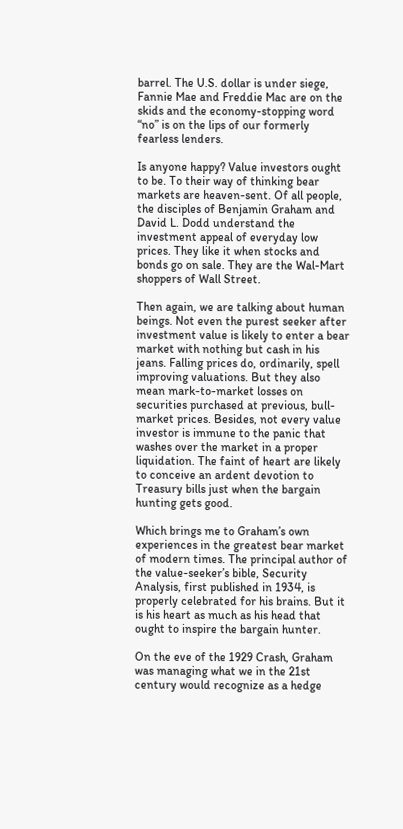barrel. The U.S. dollar is under siege, Fannie Mae and Freddie Mac are on the skids and the economy-stopping word “no” is on the lips of our formerly fearless lenders.

Is anyone happy? Value investors ought to be. To their way of thinking bear markets are heaven-sent. Of all people, the disciples of Benjamin Graham and David L. Dodd understand the investment appeal of everyday low prices. They like it when stocks and bonds go on sale. They are the Wal-Mart shoppers of Wall Street.

Then again, we are talking about human beings. Not even the purest seeker after investment value is likely to enter a bear market with nothing but cash in his jeans. Falling prices do, ordinarily, spell improving valuations. But they also mean mark-to-market losses on securities purchased at previous, bull-market prices. Besides, not every value investor is immune to the panic that washes over the market in a proper liquidation. The faint of heart are likely to conceive an ardent devotion to Treasury bills just when the bargain hunting gets good.

Which brings me to Graham’s own experiences in the greatest bear market of modern times. The principal author of the value-seeker’s bible, Security Analysis, first published in 1934, is properly celebrated for his brains. But it is his heart as much as his head that ought to inspire the bargain hunter.

On the eve of the 1929 Crash, Graham was managing what we in the 21st century would recognize as a hedge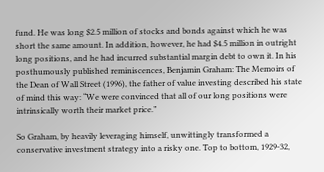fund. He was long $2.5 million of stocks and bonds against which he was short the same amount. In addition, however, he had $4.5 million in outright long positions, and he had incurred substantial margin debt to own it. In his posthumously published reminiscences, Benjamin Graham: The Memoirs of the Dean of Wall Street (1996), the father of value investing described his state of mind this way: “We were convinced that all of our long positions were intrinsically worth their market price.”

So Graham, by heavily leveraging himself, unwittingly transformed a conservative investment strategy into a risky one. Top to bottom, 1929-32,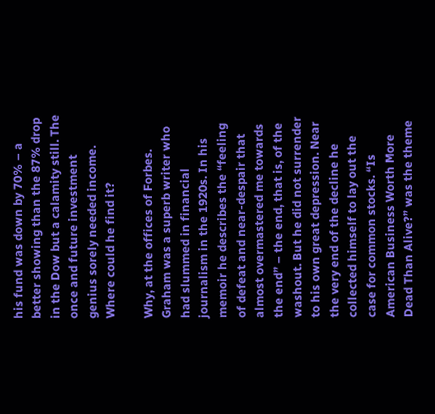his fund was down by 70% – a better showing than the 87% drop in the Dow but a calamity still. The once and future investment genius sorely needed income. Where could he find it?

Why, at the offices of Forbes. Graham was a superb writer who had slummed in financial journalism in the 1920s. In his memoir he describes the “feeling of defeat and near-despair that almost overmastered me towards the end” – the end, that is, of the washout. But he did not surrender to his own great depression. Near the very end of the decline he collected himself to lay out the case for common stocks. “Is American Business Worth More Dead Than Alive?” was the theme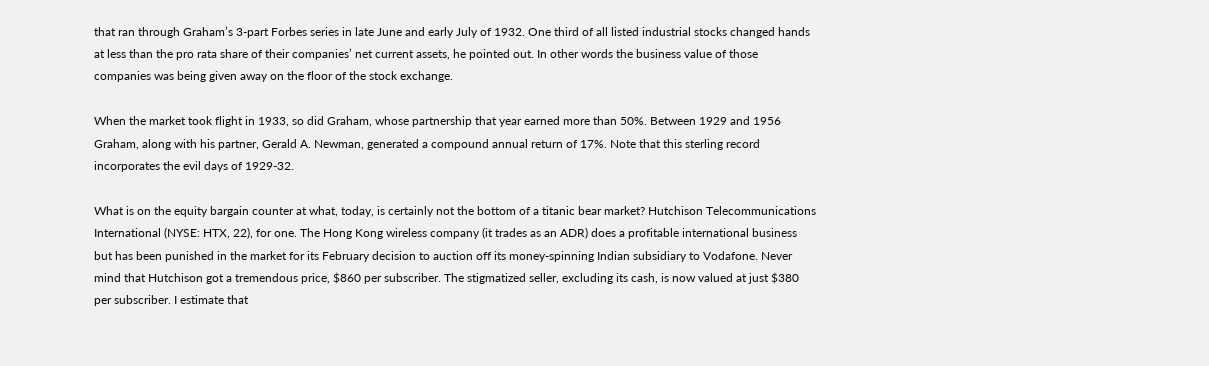that ran through Graham’s 3-part Forbes series in late June and early July of 1932. One third of all listed industrial stocks changed hands at less than the pro rata share of their companies’ net current assets, he pointed out. In other words the business value of those companies was being given away on the floor of the stock exchange.

When the market took flight in 1933, so did Graham, whose partnership that year earned more than 50%. Between 1929 and 1956 Graham, along with his partner, Gerald A. Newman, generated a compound annual return of 17%. Note that this sterling record incorporates the evil days of 1929-32.

What is on the equity bargain counter at what, today, is certainly not the bottom of a titanic bear market? Hutchison Telecommunications International (NYSE: HTX, 22), for one. The Hong Kong wireless company (it trades as an ADR) does a profitable international business but has been punished in the market for its February decision to auction off its money-spinning Indian subsidiary to Vodafone. Never mind that Hutchison got a tremendous price, $860 per subscriber. The stigmatized seller, excluding its cash, is now valued at just $380 per subscriber. I estimate that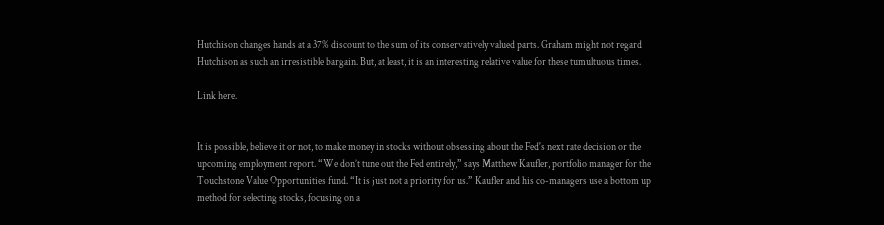Hutchison changes hands at a 37% discount to the sum of its conservatively valued parts. Graham might not regard Hutchison as such an irresistible bargain. But, at least, it is an interesting relative value for these tumultuous times.

Link here.


It is possible, believe it or not, to make money in stocks without obsessing about the Fed's next rate decision or the upcoming employment report. “We don’t tune out the Fed entirely,” says Matthew Kaufler, portfolio manager for the Touchstone Value Opportunities fund. “It is just not a priority for us.” Kaufler and his co-managers use a bottom up method for selecting stocks, focusing on a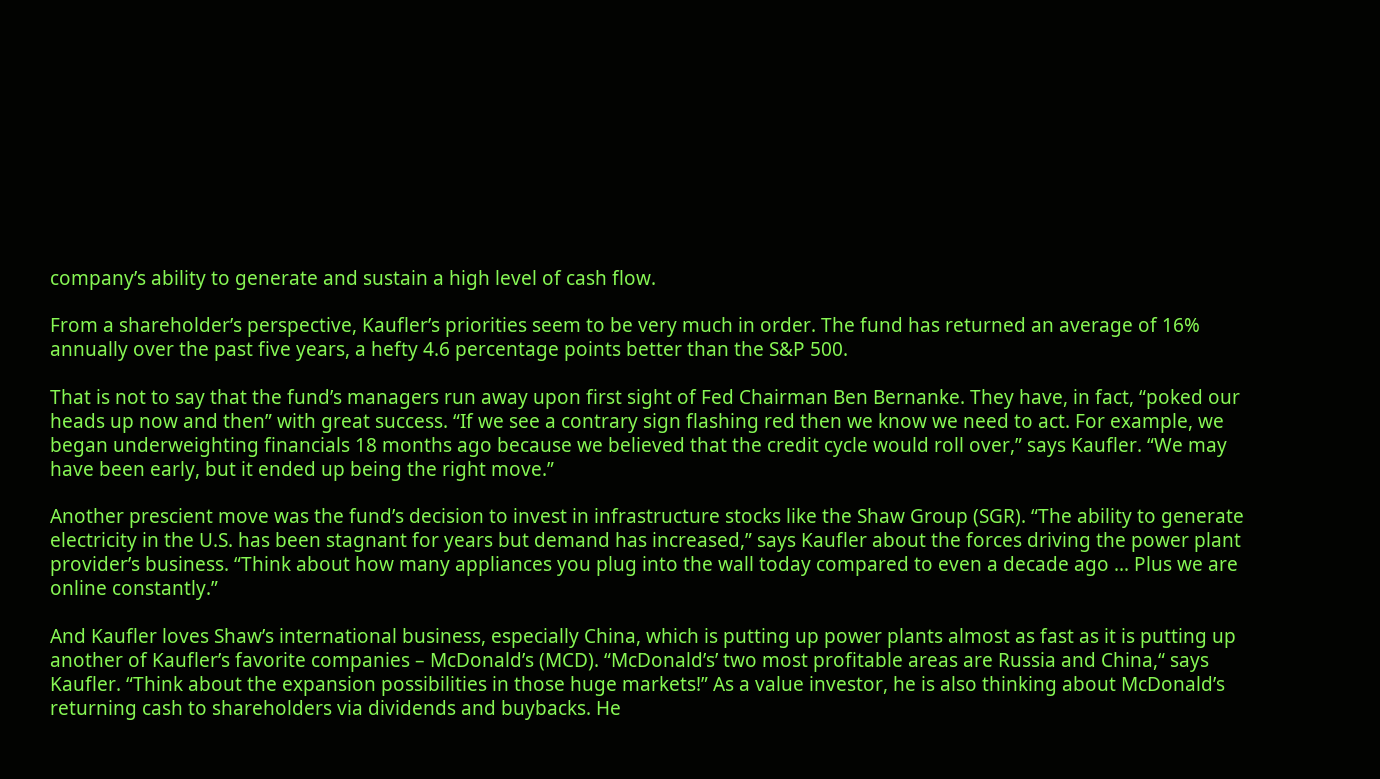company’s ability to generate and sustain a high level of cash flow.

From a shareholder’s perspective, Kaufler’s priorities seem to be very much in order. The fund has returned an average of 16% annually over the past five years, a hefty 4.6 percentage points better than the S&P 500.

That is not to say that the fund’s managers run away upon first sight of Fed Chairman Ben Bernanke. They have, in fact, “poked our heads up now and then” with great success. “If we see a contrary sign flashing red then we know we need to act. For example, we began underweighting financials 18 months ago because we believed that the credit cycle would roll over,” says Kaufler. “We may have been early, but it ended up being the right move.”

Another prescient move was the fund’s decision to invest in infrastructure stocks like the Shaw Group (SGR). “The ability to generate electricity in the U.S. has been stagnant for years but demand has increased,” says Kaufler about the forces driving the power plant provider’s business. “Think about how many appliances you plug into the wall today compared to even a decade ago ... Plus we are online constantly.”

And Kaufler loves Shaw’s international business, especially China, which is putting up power plants almost as fast as it is putting up another of Kaufler’s favorite companies – McDonald’s (MCD). “McDonald’s’ two most profitable areas are Russia and China,“ says Kaufler. “Think about the expansion possibilities in those huge markets!” As a value investor, he is also thinking about McDonald’s returning cash to shareholders via dividends and buybacks. He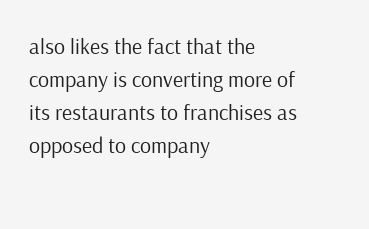also likes the fact that the company is converting more of its restaurants to franchises as opposed to company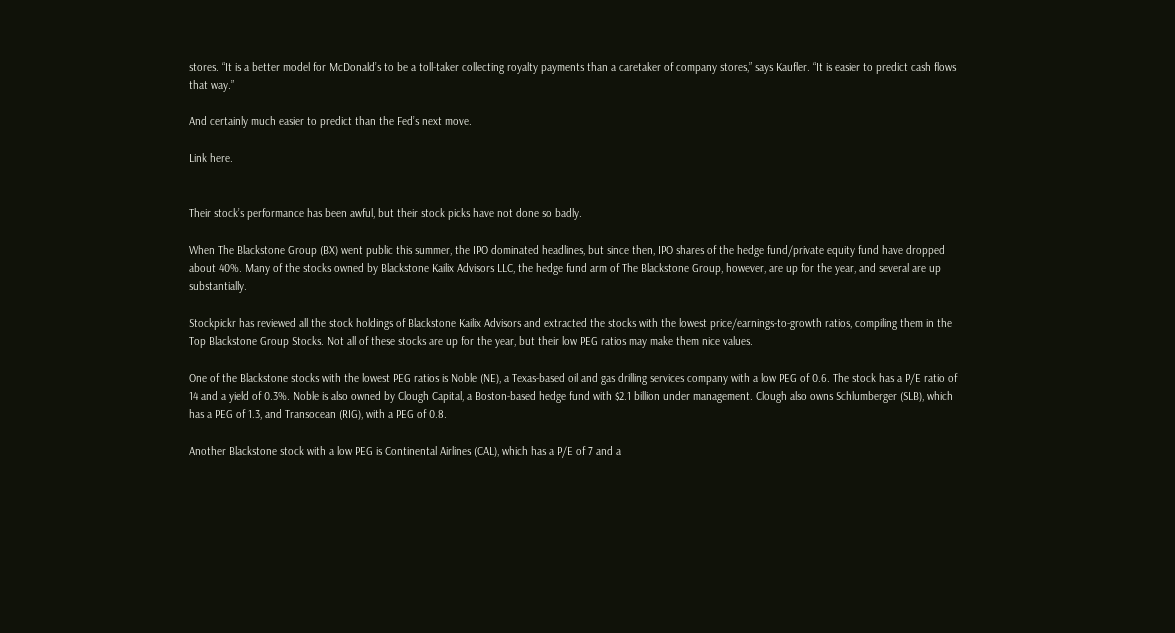stores. “It is a better model for McDonald’s to be a toll-taker collecting royalty payments than a caretaker of company stores,” says Kaufler. “It is easier to predict cash flows that way.”

And certainly much easier to predict than the Fed’s next move.

Link here.


Their stock’s performance has been awful, but their stock picks have not done so badly.

When The Blackstone Group (BX) went public this summer, the IPO dominated headlines, but since then, IPO shares of the hedge fund/private equity fund have dropped about 40%. Many of the stocks owned by Blackstone Kailix Advisors LLC, the hedge fund arm of The Blackstone Group, however, are up for the year, and several are up substantially.

Stockpickr has reviewed all the stock holdings of Blackstone Kailix Advisors and extracted the stocks with the lowest price/earnings-to-growth ratios, compiling them in the Top Blackstone Group Stocks. Not all of these stocks are up for the year, but their low PEG ratios may make them nice values.

One of the Blackstone stocks with the lowest PEG ratios is Noble (NE), a Texas-based oil and gas drilling services company with a low PEG of 0.6. The stock has a P/E ratio of 14 and a yield of 0.3%. Noble is also owned by Clough Capital, a Boston-based hedge fund with $2.1 billion under management. Clough also owns Schlumberger (SLB), which has a PEG of 1.3, and Transocean (RIG), with a PEG of 0.8.

Another Blackstone stock with a low PEG is Continental Airlines (CAL), which has a P/E of 7 and a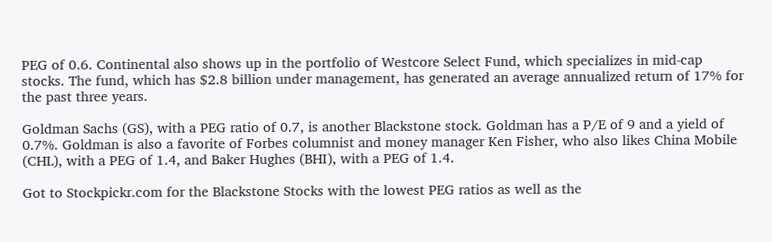PEG of 0.6. Continental also shows up in the portfolio of Westcore Select Fund, which specializes in mid-cap stocks. The fund, which has $2.8 billion under management, has generated an average annualized return of 17% for the past three years.

Goldman Sachs (GS), with a PEG ratio of 0.7, is another Blackstone stock. Goldman has a P/E of 9 and a yield of 0.7%. Goldman is also a favorite of Forbes columnist and money manager Ken Fisher, who also likes China Mobile (CHL), with a PEG of 1.4, and Baker Hughes (BHI), with a PEG of 1.4.

Got to Stockpickr.com for the Blackstone Stocks with the lowest PEG ratios as well as the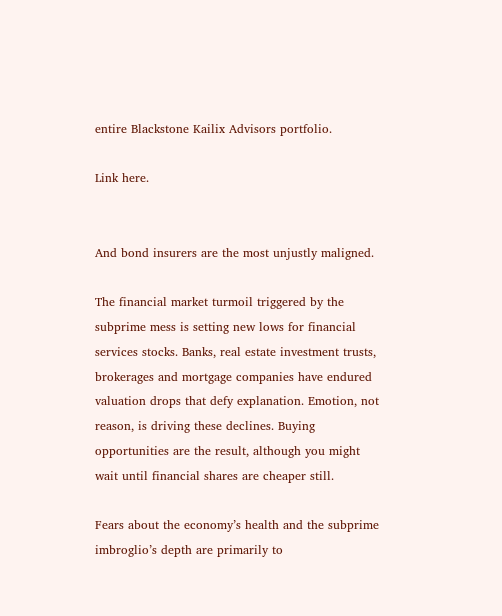entire Blackstone Kailix Advisors portfolio.

Link here.


And bond insurers are the most unjustly maligned.

The financial market turmoil triggered by the subprime mess is setting new lows for financial services stocks. Banks, real estate investment trusts, brokerages and mortgage companies have endured valuation drops that defy explanation. Emotion, not reason, is driving these declines. Buying opportunities are the result, although you might wait until financial shares are cheaper still.

Fears about the economy’s health and the subprime imbroglio’s depth are primarily to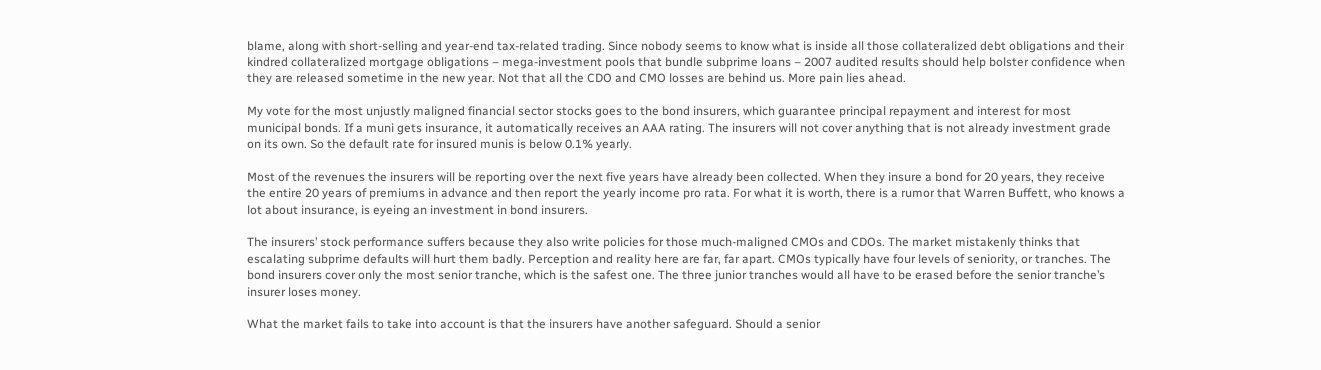blame, along with short-selling and year-end tax-related trading. Since nobody seems to know what is inside all those collateralized debt obligations and their kindred collateralized mortgage obligations – mega-investment pools that bundle subprime loans – 2007 audited results should help bolster confidence when they are released sometime in the new year. Not that all the CDO and CMO losses are behind us. More pain lies ahead.

My vote for the most unjustly maligned financial sector stocks goes to the bond insurers, which guarantee principal repayment and interest for most municipal bonds. If a muni gets insurance, it automatically receives an AAA rating. The insurers will not cover anything that is not already investment grade on its own. So the default rate for insured munis is below 0.1% yearly.

Most of the revenues the insurers will be reporting over the next five years have already been collected. When they insure a bond for 20 years, they receive the entire 20 years of premiums in advance and then report the yearly income pro rata. For what it is worth, there is a rumor that Warren Buffett, who knows a lot about insurance, is eyeing an investment in bond insurers.

The insurers’ stock performance suffers because they also write policies for those much-maligned CMOs and CDOs. The market mistakenly thinks that escalating subprime defaults will hurt them badly. Perception and reality here are far, far apart. CMOs typically have four levels of seniority, or tranches. The bond insurers cover only the most senior tranche, which is the safest one. The three junior tranches would all have to be erased before the senior tranche’s insurer loses money.

What the market fails to take into account is that the insurers have another safeguard. Should a senior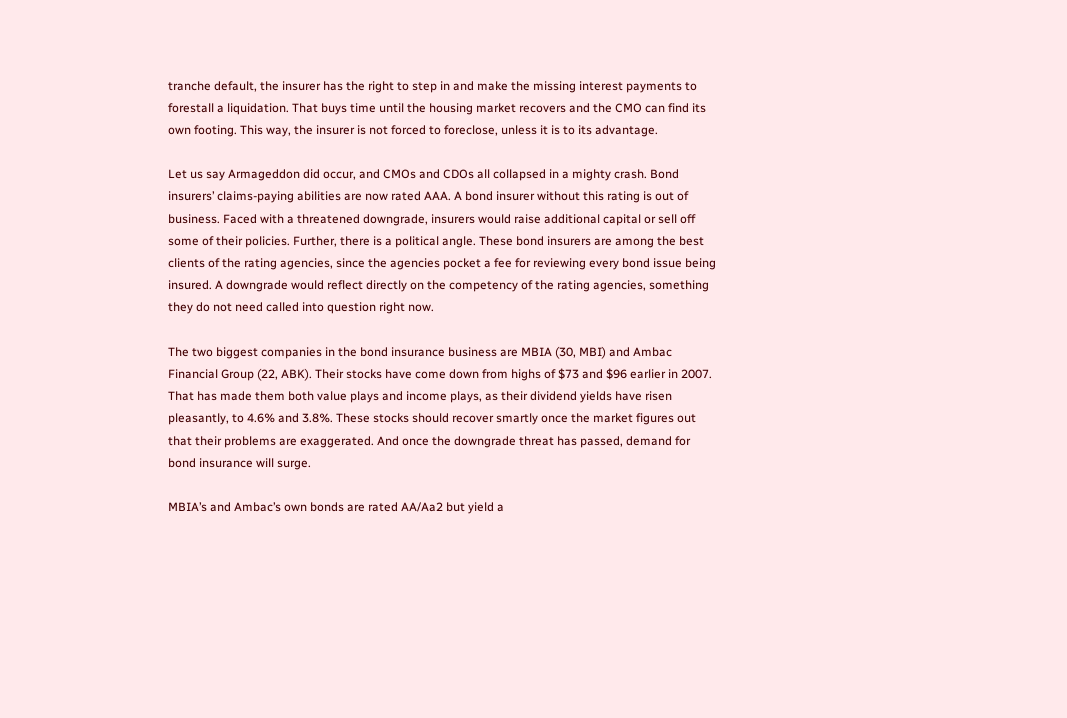tranche default, the insurer has the right to step in and make the missing interest payments to forestall a liquidation. That buys time until the housing market recovers and the CMO can find its own footing. This way, the insurer is not forced to foreclose, unless it is to its advantage.

Let us say Armageddon did occur, and CMOs and CDOs all collapsed in a mighty crash. Bond insurers’ claims-paying abilities are now rated AAA. A bond insurer without this rating is out of business. Faced with a threatened downgrade, insurers would raise additional capital or sell off some of their policies. Further, there is a political angle. These bond insurers are among the best clients of the rating agencies, since the agencies pocket a fee for reviewing every bond issue being insured. A downgrade would reflect directly on the competency of the rating agencies, something they do not need called into question right now.

The two biggest companies in the bond insurance business are MBIA (30, MBI) and Ambac Financial Group (22, ABK). Their stocks have come down from highs of $73 and $96 earlier in 2007. That has made them both value plays and income plays, as their dividend yields have risen pleasantly, to 4.6% and 3.8%. These stocks should recover smartly once the market figures out that their problems are exaggerated. And once the downgrade threat has passed, demand for bond insurance will surge.

MBIA’s and Ambac’s own bonds are rated AA/Aa2 but yield a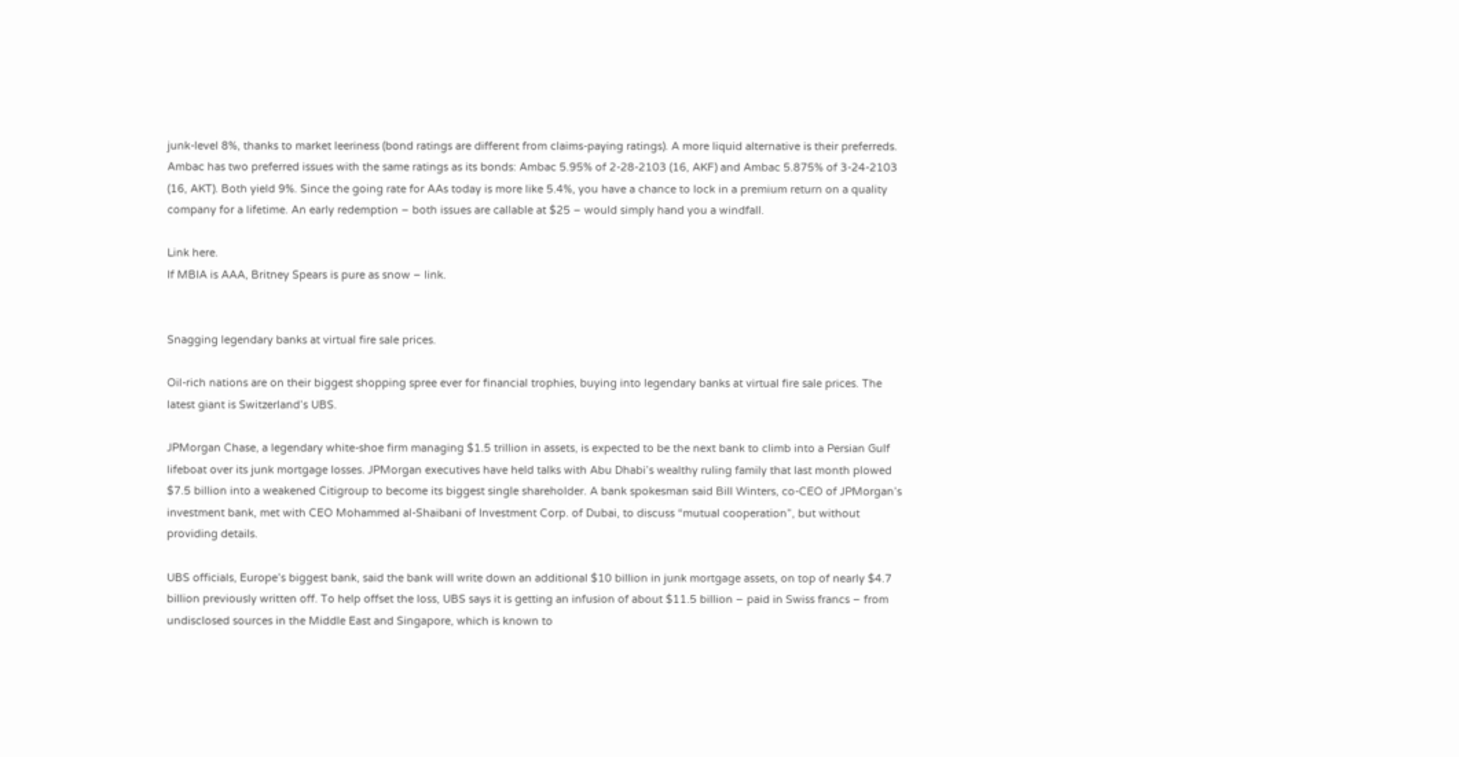junk-level 8%, thanks to market leeriness (bond ratings are different from claims-paying ratings). A more liquid alternative is their preferreds. Ambac has two preferred issues with the same ratings as its bonds: Ambac 5.95% of 2-28-2103 (16, AKF) and Ambac 5.875% of 3-24-2103 (16, AKT). Both yield 9%. Since the going rate for AAs today is more like 5.4%, you have a chance to lock in a premium return on a quality company for a lifetime. An early redemption – both issues are callable at $25 – would simply hand you a windfall.

Link here.
If MBIA is AAA, Britney Spears is pure as snow – link.


Snagging legendary banks at virtual fire sale prices.

Oil-rich nations are on their biggest shopping spree ever for financial trophies, buying into legendary banks at virtual fire sale prices. The latest giant is Switzerland’s UBS.

JPMorgan Chase, a legendary white-shoe firm managing $1.5 trillion in assets, is expected to be the next bank to climb into a Persian Gulf lifeboat over its junk mortgage losses. JPMorgan executives have held talks with Abu Dhabi’s wealthy ruling family that last month plowed $7.5 billion into a weakened Citigroup to become its biggest single shareholder. A bank spokesman said Bill Winters, co-CEO of JPMorgan’s investment bank, met with CEO Mohammed al-Shaibani of Investment Corp. of Dubai, to discuss “mutual cooperation”, but without providing details.

UBS officials, Europe’s biggest bank, said the bank will write down an additional $10 billion in junk mortgage assets, on top of nearly $4.7 billion previously written off. To help offset the loss, UBS says it is getting an infusion of about $11.5 billion – paid in Swiss francs – from undisclosed sources in the Middle East and Singapore, which is known to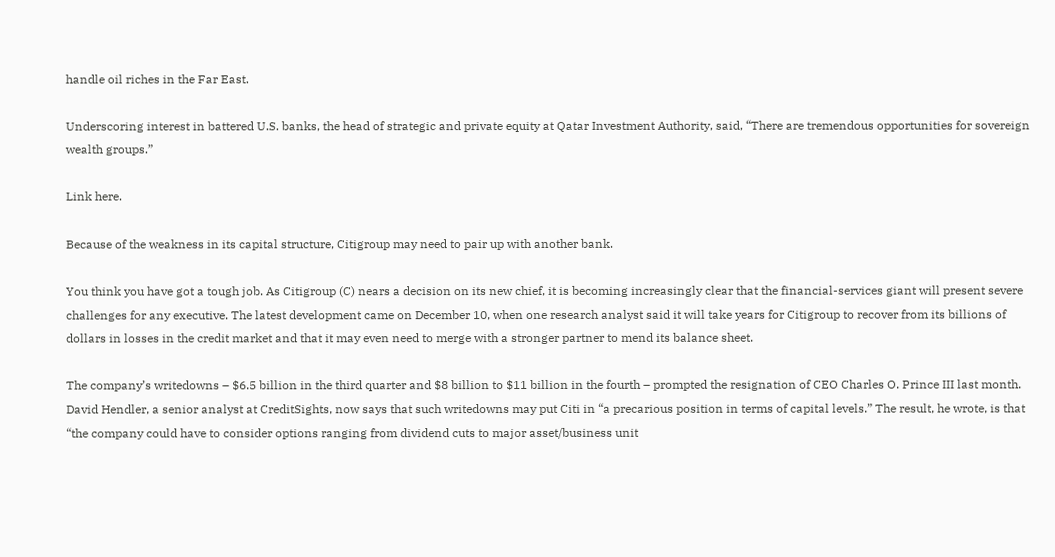handle oil riches in the Far East.

Underscoring interest in battered U.S. banks, the head of strategic and private equity at Qatar Investment Authority, said, “There are tremendous opportunities for sovereign wealth groups.”

Link here.

Because of the weakness in its capital structure, Citigroup may need to pair up with another bank.

You think you have got a tough job. As Citigroup (C) nears a decision on its new chief, it is becoming increasingly clear that the financial-services giant will present severe challenges for any executive. The latest development came on December 10, when one research analyst said it will take years for Citigroup to recover from its billions of dollars in losses in the credit market and that it may even need to merge with a stronger partner to mend its balance sheet.

The company’s writedowns – $6.5 billion in the third quarter and $8 billion to $11 billion in the fourth – prompted the resignation of CEO Charles O. Prince III last month. David Hendler, a senior analyst at CreditSights, now says that such writedowns may put Citi in “a precarious position in terms of capital levels.” The result, he wrote, is that “the company could have to consider options ranging from dividend cuts to major asset/business unit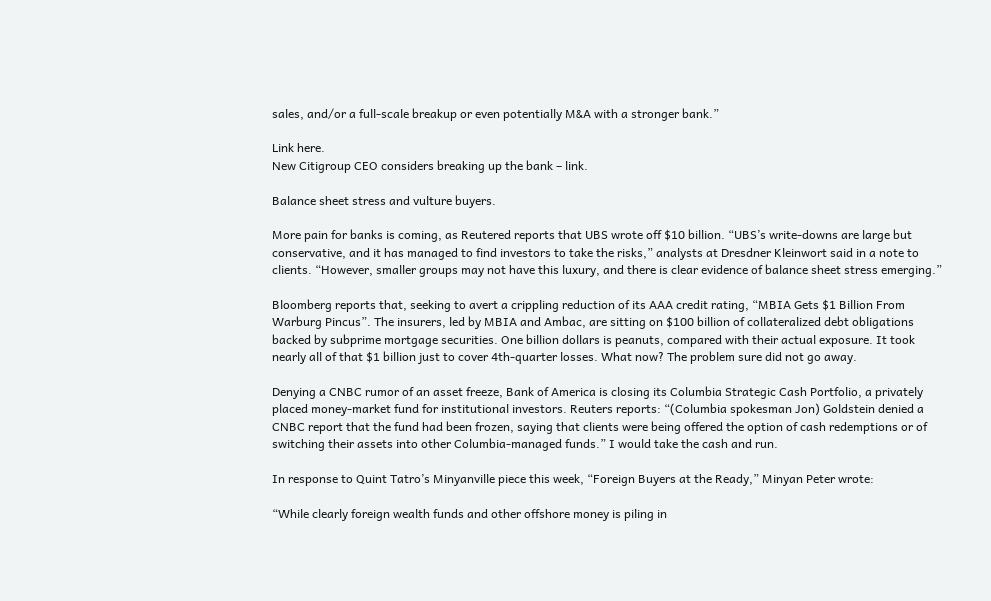sales, and/or a full-scale breakup or even potentially M&A with a stronger bank.”

Link here.
New Citigroup CEO considers breaking up the bank – link.

Balance sheet stress and vulture buyers.

More pain for banks is coming, as Reutered reports that UBS wrote off $10 billion. “UBS’s write-downs are large but conservative, and it has managed to find investors to take the risks,” analysts at Dresdner Kleinwort said in a note to clients. “However, smaller groups may not have this luxury, and there is clear evidence of balance sheet stress emerging.”

Bloomberg reports that, seeking to avert a crippling reduction of its AAA credit rating, “MBIA Gets $1 Billion From Warburg Pincus”. The insurers, led by MBIA and Ambac, are sitting on $100 billion of collateralized debt obligations backed by subprime mortgage securities. One billion dollars is peanuts, compared with their actual exposure. It took nearly all of that $1 billion just to cover 4th-quarter losses. What now? The problem sure did not go away.

Denying a CNBC rumor of an asset freeze, Bank of America is closing its Columbia Strategic Cash Portfolio, a privately placed money-market fund for institutional investors. Reuters reports: “(Columbia spokesman Jon) Goldstein denied a CNBC report that the fund had been frozen, saying that clients were being offered the option of cash redemptions or of switching their assets into other Columbia-managed funds.” I would take the cash and run.

In response to Quint Tatro’s Minyanville piece this week, “Foreign Buyers at the Ready,” Minyan Peter wrote:

“While clearly foreign wealth funds and other offshore money is piling in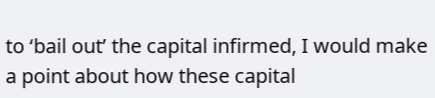to ‘bail out’ the capital infirmed, I would make a point about how these capital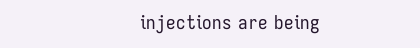injections are being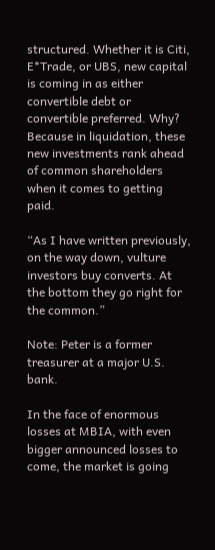structured. Whether it is Citi, E*Trade, or UBS, new capital is coming in as either convertible debt or convertible preferred. Why? Because in liquidation, these new investments rank ahead of common shareholders when it comes to getting paid.

“As I have written previously, on the way down, vulture investors buy converts. At the bottom they go right for the common.”

Note: Peter is a former treasurer at a major U.S. bank.

In the face of enormous losses at MBIA, with even bigger announced losses to come, the market is going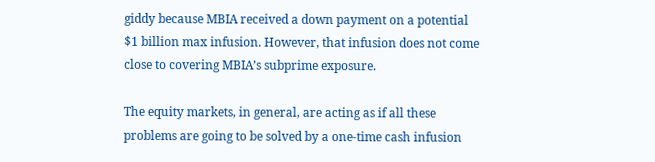giddy because MBIA received a down payment on a potential $1 billion max infusion. However, that infusion does not come close to covering MBIA’s subprime exposure.

The equity markets, in general, are acting as if all these problems are going to be solved by a one-time cash infusion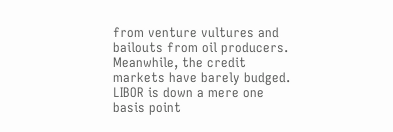from venture vultures and bailouts from oil producers. Meanwhile, the credit markets have barely budged. LIBOR is down a mere one basis point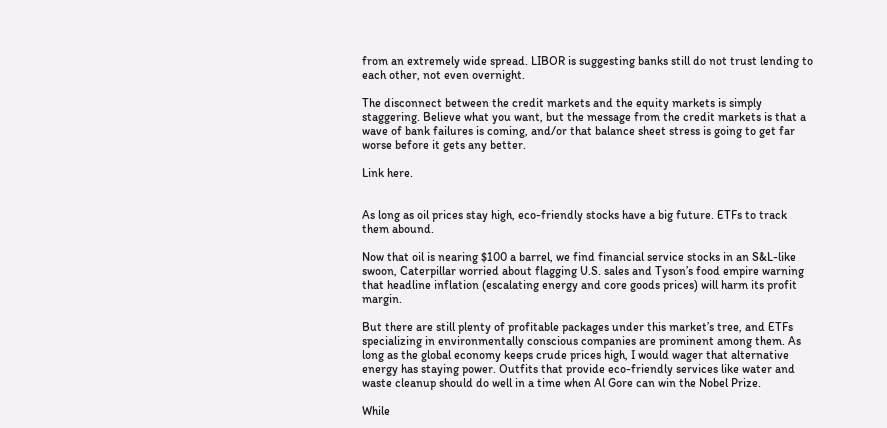from an extremely wide spread. LIBOR is suggesting banks still do not trust lending to each other, not even overnight.

The disconnect between the credit markets and the equity markets is simply staggering. Believe what you want, but the message from the credit markets is that a wave of bank failures is coming, and/or that balance sheet stress is going to get far worse before it gets any better.

Link here.


As long as oil prices stay high, eco-friendly stocks have a big future. ETFs to track them abound.

Now that oil is nearing $100 a barrel, we find financial service stocks in an S&L-like swoon, Caterpillar worried about flagging U.S. sales and Tyson’s food empire warning that headline inflation (escalating energy and core goods prices) will harm its profit margin.

But there are still plenty of profitable packages under this market’s tree, and ETFs specializing in environmentally conscious companies are prominent among them. As long as the global economy keeps crude prices high, I would wager that alternative energy has staying power. Outfits that provide eco-friendly services like water and waste cleanup should do well in a time when Al Gore can win the Nobel Prize.

While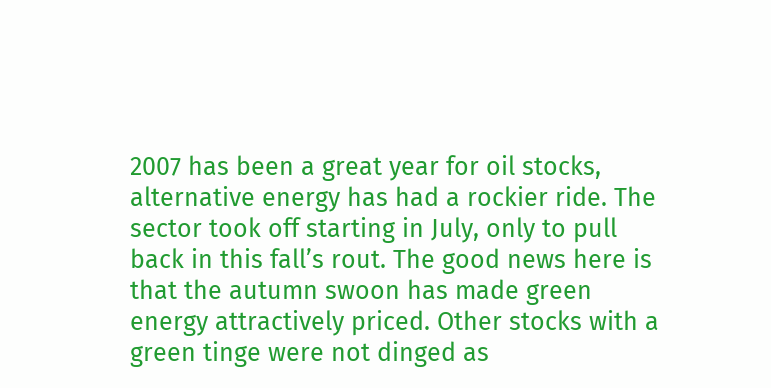2007 has been a great year for oil stocks, alternative energy has had a rockier ride. The sector took off starting in July, only to pull back in this fall’s rout. The good news here is that the autumn swoon has made green energy attractively priced. Other stocks with a green tinge were not dinged as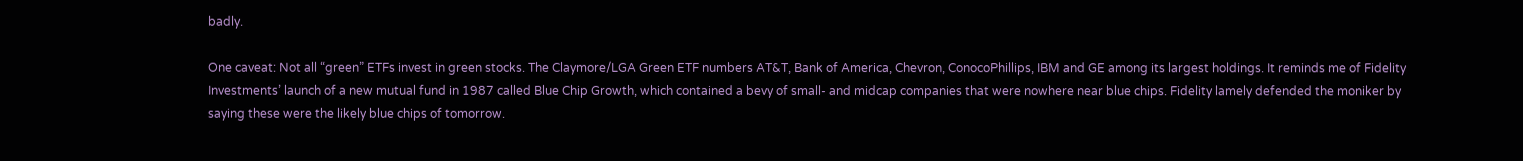badly.

One caveat: Not all “green” ETFs invest in green stocks. The Claymore/LGA Green ETF numbers AT&T, Bank of America, Chevron, ConocoPhillips, IBM and GE among its largest holdings. It reminds me of Fidelity Investments’ launch of a new mutual fund in 1987 called Blue Chip Growth, which contained a bevy of small- and midcap companies that were nowhere near blue chips. Fidelity lamely defended the moniker by saying these were the likely blue chips of tomorrow.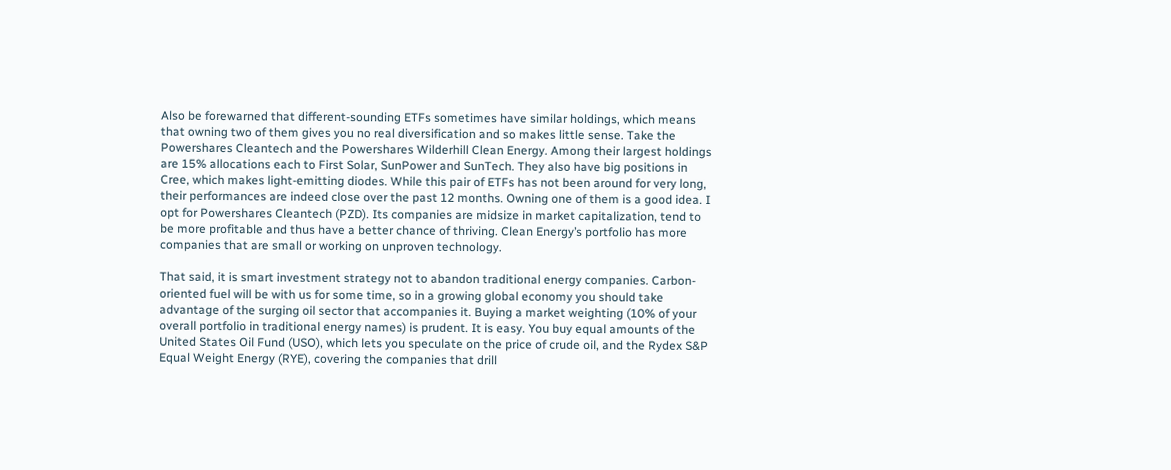Also be forewarned that different-sounding ETFs sometimes have similar holdings, which means that owning two of them gives you no real diversification and so makes little sense. Take the Powershares Cleantech and the Powershares Wilderhill Clean Energy. Among their largest holdings are 15% allocations each to First Solar, SunPower and SunTech. They also have big positions in Cree, which makes light-emitting diodes. While this pair of ETFs has not been around for very long, their performances are indeed close over the past 12 months. Owning one of them is a good idea. I opt for Powershares Cleantech (PZD). Its companies are midsize in market capitalization, tend to be more profitable and thus have a better chance of thriving. Clean Energy’s portfolio has more companies that are small or working on unproven technology.

That said, it is smart investment strategy not to abandon traditional energy companies. Carbon-oriented fuel will be with us for some time, so in a growing global economy you should take advantage of the surging oil sector that accompanies it. Buying a market weighting (10% of your overall portfolio in traditional energy names) is prudent. It is easy. You buy equal amounts of the United States Oil Fund (USO), which lets you speculate on the price of crude oil, and the Rydex S&P Equal Weight Energy (RYE), covering the companies that drill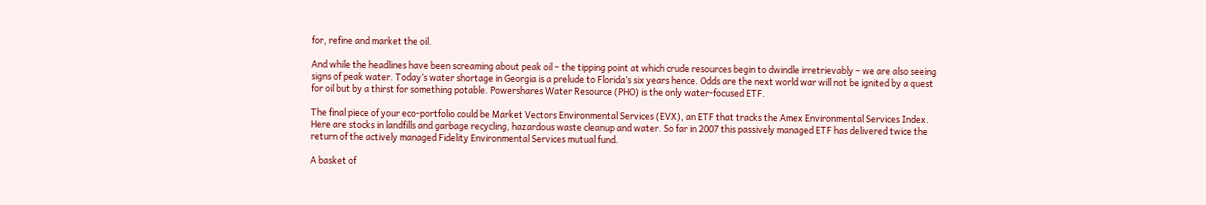for, refine and market the oil.

And while the headlines have been screaming about peak oil – the tipping point at which crude resources begin to dwindle irretrievably – we are also seeing signs of peak water. Today’s water shortage in Georgia is a prelude to Florida’s six years hence. Odds are the next world war will not be ignited by a quest for oil but by a thirst for something potable. Powershares Water Resource (PHO) is the only water-focused ETF.

The final piece of your eco-portfolio could be Market Vectors Environmental Services (EVX), an ETF that tracks the Amex Environmental Services Index. Here are stocks in landfills and garbage recycling, hazardous waste cleanup and water. So far in 2007 this passively managed ETF has delivered twice the return of the actively managed Fidelity Environmental Services mutual fund.

A basket of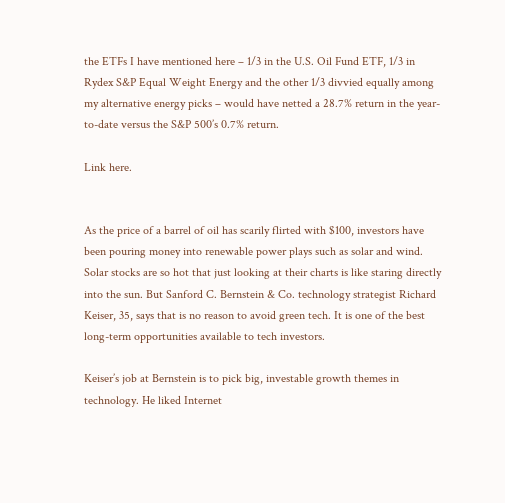the ETFs I have mentioned here – 1/3 in the U.S. Oil Fund ETF, 1/3 in Rydex S&P Equal Weight Energy and the other 1/3 divvied equally among my alternative energy picks – would have netted a 28.7% return in the year-to-date versus the S&P 500’s 0.7% return.

Link here.


As the price of a barrel of oil has scarily flirted with $100, investors have been pouring money into renewable power plays such as solar and wind. Solar stocks are so hot that just looking at their charts is like staring directly into the sun. But Sanford C. Bernstein & Co. technology strategist Richard Keiser, 35, says that is no reason to avoid green tech. It is one of the best long-term opportunities available to tech investors.

Keiser’s job at Bernstein is to pick big, investable growth themes in technology. He liked Internet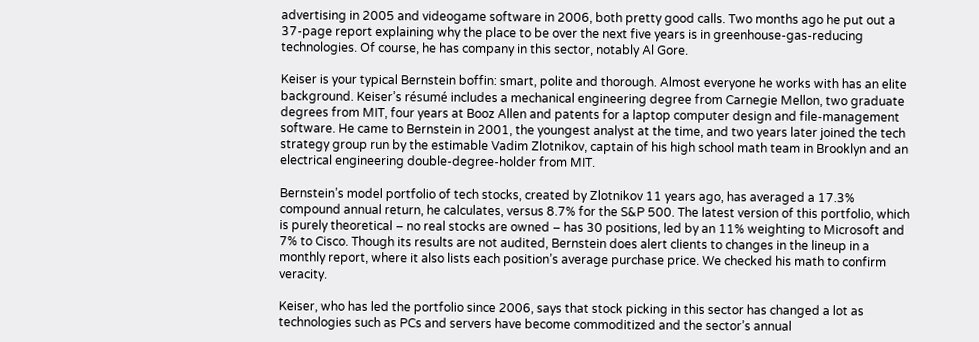advertising in 2005 and videogame software in 2006, both pretty good calls. Two months ago he put out a 37-page report explaining why the place to be over the next five years is in greenhouse-gas-reducing technologies. Of course, he has company in this sector, notably Al Gore.

Keiser is your typical Bernstein boffin: smart, polite and thorough. Almost everyone he works with has an elite background. Keiser’s résumé includes a mechanical engineering degree from Carnegie Mellon, two graduate degrees from MIT, four years at Booz Allen and patents for a laptop computer design and file-management software. He came to Bernstein in 2001, the youngest analyst at the time, and two years later joined the tech strategy group run by the estimable Vadim Zlotnikov, captain of his high school math team in Brooklyn and an electrical engineering double-degree-holder from MIT.

Bernstein’s model portfolio of tech stocks, created by Zlotnikov 11 years ago, has averaged a 17.3% compound annual return, he calculates, versus 8.7% for the S&P 500. The latest version of this portfolio, which is purely theoretical – no real stocks are owned – has 30 positions, led by an 11% weighting to Microsoft and 7% to Cisco. Though its results are not audited, Bernstein does alert clients to changes in the lineup in a monthly report, where it also lists each position’s average purchase price. We checked his math to confirm veracity.

Keiser, who has led the portfolio since 2006, says that stock picking in this sector has changed a lot as technologies such as PCs and servers have become commoditized and the sector’s annual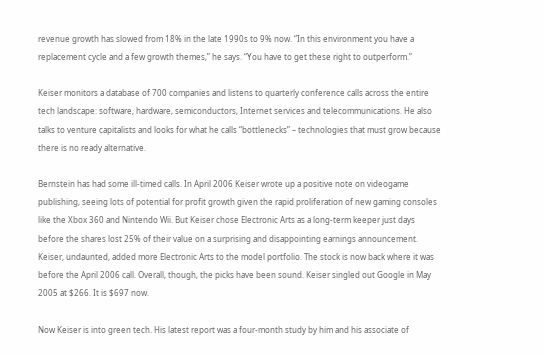revenue growth has slowed from 18% in the late 1990s to 9% now. “In this environment you have a replacement cycle and a few growth themes,” he says. “You have to get these right to outperform.”

Keiser monitors a database of 700 companies and listens to quarterly conference calls across the entire tech landscape: software, hardware, semiconductors, Internet services and telecommunications. He also talks to venture capitalists and looks for what he calls “bottlenecks” – technologies that must grow because there is no ready alternative.

Bernstein has had some ill-timed calls. In April 2006 Keiser wrote up a positive note on videogame publishing, seeing lots of potential for profit growth given the rapid proliferation of new gaming consoles like the Xbox 360 and Nintendo Wii. But Keiser chose Electronic Arts as a long-term keeper just days before the shares lost 25% of their value on a surprising and disappointing earnings announcement. Keiser, undaunted, added more Electronic Arts to the model portfolio. The stock is now back where it was before the April 2006 call. Overall, though, the picks have been sound. Keiser singled out Google in May 2005 at $266. It is $697 now.

Now Keiser is into green tech. His latest report was a four-month study by him and his associate of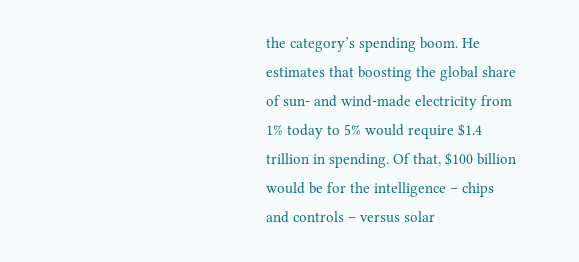the category’s spending boom. He estimates that boosting the global share of sun- and wind-made electricity from 1% today to 5% would require $1.4 trillion in spending. Of that, $100 billion would be for the intelligence – chips and controls – versus solar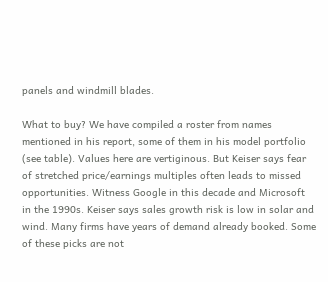panels and windmill blades.

What to buy? We have compiled a roster from names mentioned in his report, some of them in his model portfolio (see table). Values here are vertiginous. But Keiser says fear of stretched price/earnings multiples often leads to missed opportunities. Witness Google in this decade and Microsoft in the 1990s. Keiser says sales growth risk is low in solar and wind. Many firms have years of demand already booked. Some of these picks are not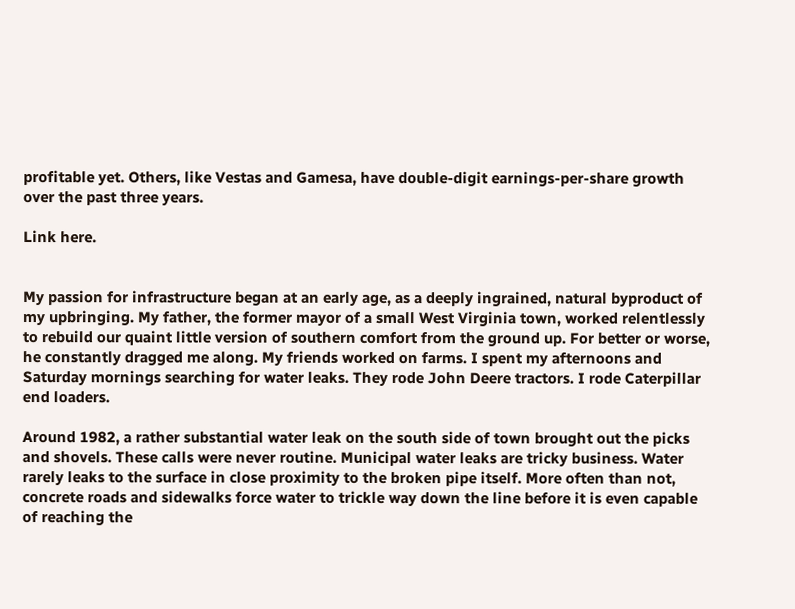profitable yet. Others, like Vestas and Gamesa, have double-digit earnings-per-share growth over the past three years.

Link here.


My passion for infrastructure began at an early age, as a deeply ingrained, natural byproduct of my upbringing. My father, the former mayor of a small West Virginia town, worked relentlessly to rebuild our quaint little version of southern comfort from the ground up. For better or worse, he constantly dragged me along. My friends worked on farms. I spent my afternoons and Saturday mornings searching for water leaks. They rode John Deere tractors. I rode Caterpillar end loaders.

Around 1982, a rather substantial water leak on the south side of town brought out the picks and shovels. These calls were never routine. Municipal water leaks are tricky business. Water rarely leaks to the surface in close proximity to the broken pipe itself. More often than not, concrete roads and sidewalks force water to trickle way down the line before it is even capable of reaching the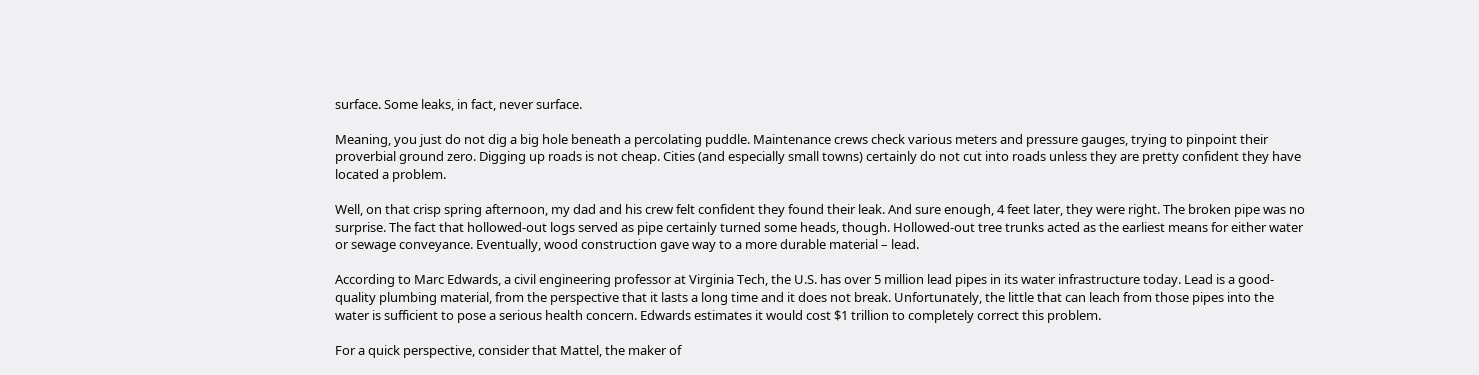surface. Some leaks, in fact, never surface.

Meaning, you just do not dig a big hole beneath a percolating puddle. Maintenance crews check various meters and pressure gauges, trying to pinpoint their proverbial ground zero. Digging up roads is not cheap. Cities (and especially small towns) certainly do not cut into roads unless they are pretty confident they have located a problem.

Well, on that crisp spring afternoon, my dad and his crew felt confident they found their leak. And sure enough, 4 feet later, they were right. The broken pipe was no surprise. The fact that hollowed-out logs served as pipe certainly turned some heads, though. Hollowed-out tree trunks acted as the earliest means for either water or sewage conveyance. Eventually, wood construction gave way to a more durable material – lead.

According to Marc Edwards, a civil engineering professor at Virginia Tech, the U.S. has over 5 million lead pipes in its water infrastructure today. Lead is a good-quality plumbing material, from the perspective that it lasts a long time and it does not break. Unfortunately, the little that can leach from those pipes into the water is sufficient to pose a serious health concern. Edwards estimates it would cost $1 trillion to completely correct this problem.

For a quick perspective, consider that Mattel, the maker of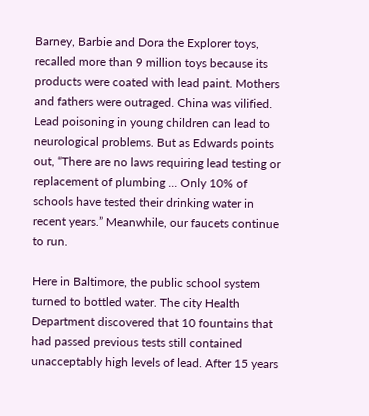Barney, Barbie and Dora the Explorer toys, recalled more than 9 million toys because its products were coated with lead paint. Mothers and fathers were outraged. China was vilified. Lead poisoning in young children can lead to neurological problems. But as Edwards points out, “There are no laws requiring lead testing or replacement of plumbing ... Only 10% of schools have tested their drinking water in recent years.” Meanwhile, our faucets continue to run.

Here in Baltimore, the public school system turned to bottled water. The city Health Department discovered that 10 fountains that had passed previous tests still contained unacceptably high levels of lead. After 15 years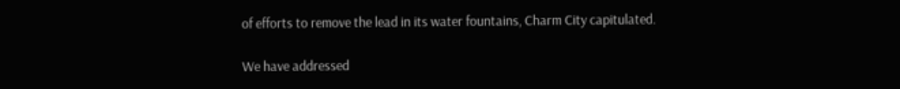of efforts to remove the lead in its water fountains, Charm City capitulated.

We have addressed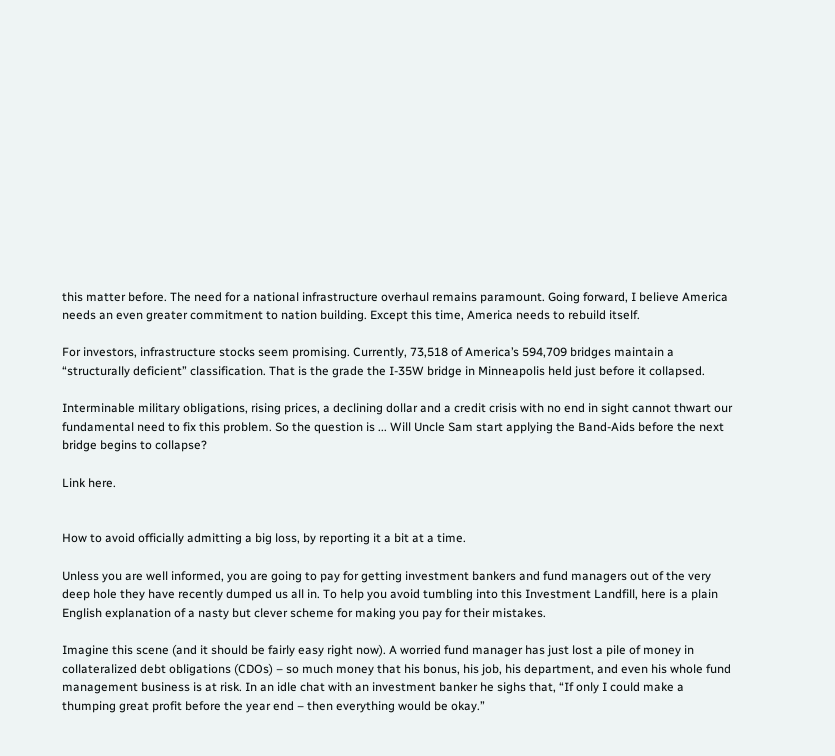this matter before. The need for a national infrastructure overhaul remains paramount. Going forward, I believe America needs an even greater commitment to nation building. Except this time, America needs to rebuild itself.

For investors, infrastructure stocks seem promising. Currently, 73,518 of America’s 594,709 bridges maintain a “structurally deficient” classification. That is the grade the I-35W bridge in Minneapolis held just before it collapsed.

Interminable military obligations, rising prices, a declining dollar and a credit crisis with no end in sight cannot thwart our fundamental need to fix this problem. So the question is ... Will Uncle Sam start applying the Band-Aids before the next bridge begins to collapse?

Link here.


How to avoid officially admitting a big loss, by reporting it a bit at a time.

Unless you are well informed, you are going to pay for getting investment bankers and fund managers out of the very deep hole they have recently dumped us all in. To help you avoid tumbling into this Investment Landfill, here is a plain English explanation of a nasty but clever scheme for making you pay for their mistakes.

Imagine this scene (and it should be fairly easy right now). A worried fund manager has just lost a pile of money in collateralized debt obligations (CDOs) – so much money that his bonus, his job, his department, and even his whole fund management business is at risk. In an idle chat with an investment banker he sighs that, “If only I could make a thumping great profit before the year end – then everything would be okay.”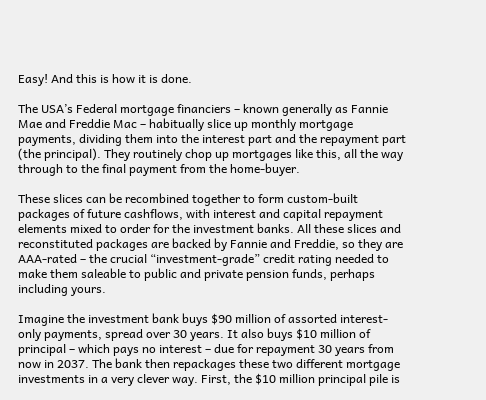Easy! And this is how it is done.

The USA’s Federal mortgage financiers – known generally as Fannie Mae and Freddie Mac – habitually slice up monthly mortgage payments, dividing them into the interest part and the repayment part (the principal). They routinely chop up mortgages like this, all the way through to the final payment from the home-buyer.

These slices can be recombined together to form custom-built packages of future cashflows, with interest and capital repayment elements mixed to order for the investment banks. All these slices and reconstituted packages are backed by Fannie and Freddie, so they are AAA-rated – the crucial “investment-grade” credit rating needed to make them saleable to public and private pension funds, perhaps including yours.

Imagine the investment bank buys $90 million of assorted interest-only payments, spread over 30 years. It also buys $10 million of principal – which pays no interest – due for repayment 30 years from now in 2037. The bank then repackages these two different mortgage investments in a very clever way. First, the $10 million principal pile is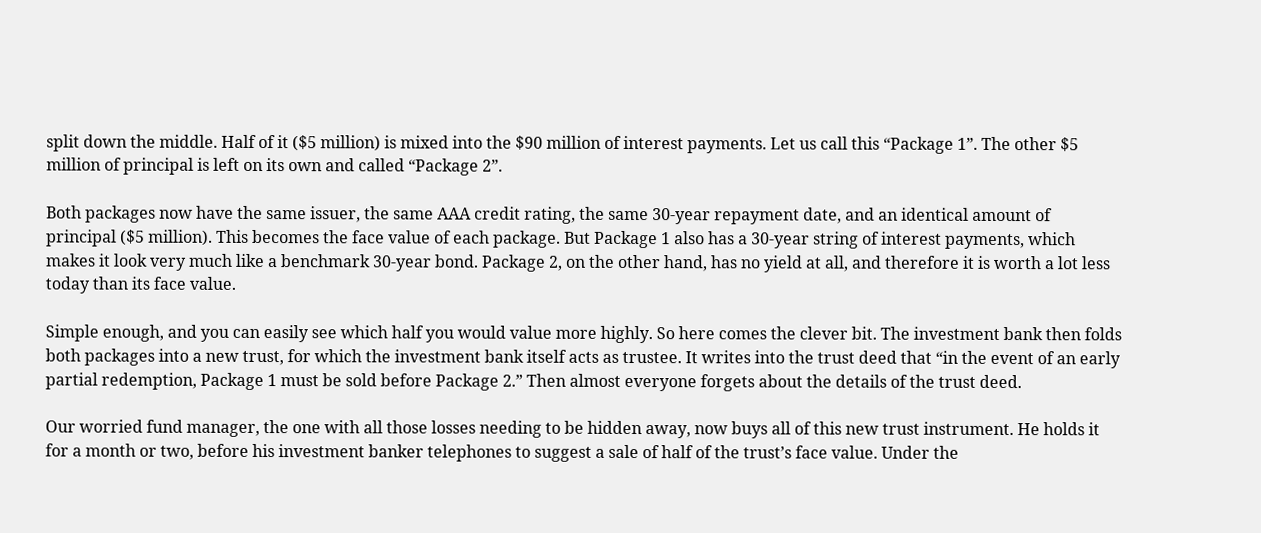split down the middle. Half of it ($5 million) is mixed into the $90 million of interest payments. Let us call this “Package 1”. The other $5 million of principal is left on its own and called “Package 2”.

Both packages now have the same issuer, the same AAA credit rating, the same 30-year repayment date, and an identical amount of principal ($5 million). This becomes the face value of each package. But Package 1 also has a 30-year string of interest payments, which makes it look very much like a benchmark 30-year bond. Package 2, on the other hand, has no yield at all, and therefore it is worth a lot less today than its face value.

Simple enough, and you can easily see which half you would value more highly. So here comes the clever bit. The investment bank then folds both packages into a new trust, for which the investment bank itself acts as trustee. It writes into the trust deed that “in the event of an early partial redemption, Package 1 must be sold before Package 2.” Then almost everyone forgets about the details of the trust deed.

Our worried fund manager, the one with all those losses needing to be hidden away, now buys all of this new trust instrument. He holds it for a month or two, before his investment banker telephones to suggest a sale of half of the trust’s face value. Under the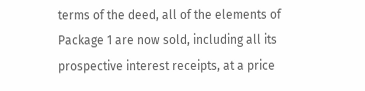terms of the deed, all of the elements of Package 1 are now sold, including all its prospective interest receipts, at a price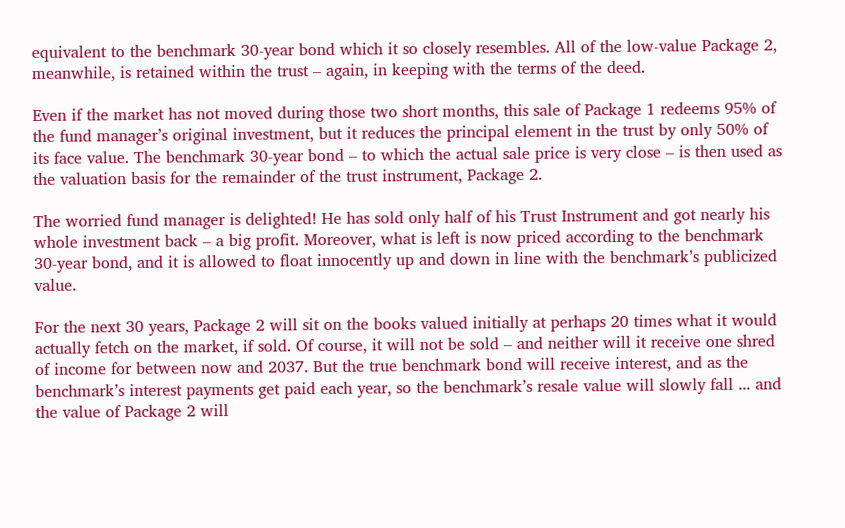equivalent to the benchmark 30-year bond which it so closely resembles. All of the low-value Package 2, meanwhile, is retained within the trust – again, in keeping with the terms of the deed.

Even if the market has not moved during those two short months, this sale of Package 1 redeems 95% of the fund manager’s original investment, but it reduces the principal element in the trust by only 50% of its face value. The benchmark 30-year bond – to which the actual sale price is very close – is then used as the valuation basis for the remainder of the trust instrument, Package 2.

The worried fund manager is delighted! He has sold only half of his Trust Instrument and got nearly his whole investment back – a big profit. Moreover, what is left is now priced according to the benchmark 30-year bond, and it is allowed to float innocently up and down in line with the benchmark’s publicized value.

For the next 30 years, Package 2 will sit on the books valued initially at perhaps 20 times what it would actually fetch on the market, if sold. Of course, it will not be sold – and neither will it receive one shred of income for between now and 2037. But the true benchmark bond will receive interest, and as the benchmark’s interest payments get paid each year, so the benchmark’s resale value will slowly fall ... and the value of Package 2 will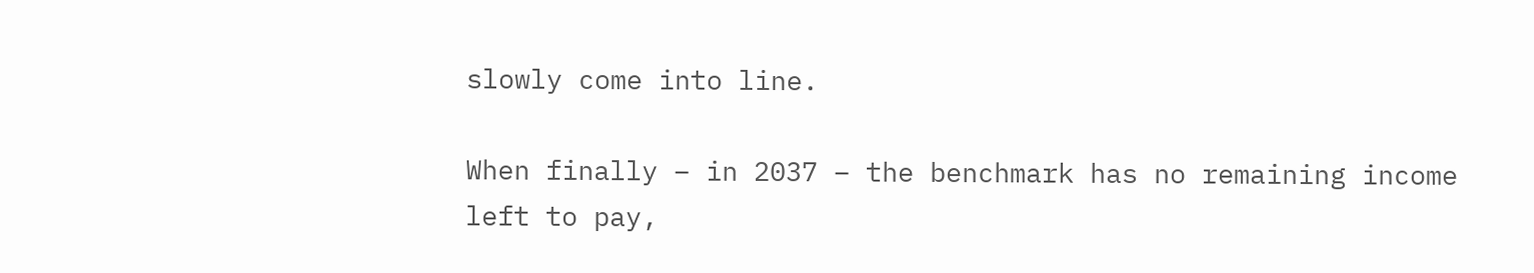slowly come into line.

When finally – in 2037 – the benchmark has no remaining income left to pay,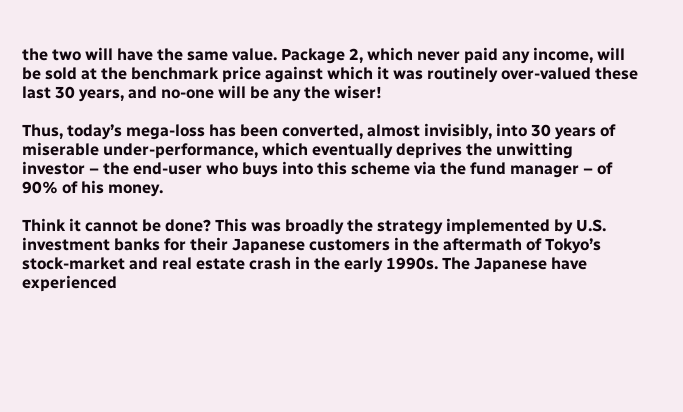the two will have the same value. Package 2, which never paid any income, will be sold at the benchmark price against which it was routinely over-valued these last 30 years, and no-one will be any the wiser!

Thus, today’s mega-loss has been converted, almost invisibly, into 30 years of miserable under-performance, which eventually deprives the unwitting investor – the end-user who buys into this scheme via the fund manager – of 90% of his money.

Think it cannot be done? This was broadly the strategy implemented by U.S. investment banks for their Japanese customers in the aftermath of Tokyo’s stock-market and real estate crash in the early 1990s. The Japanese have experienced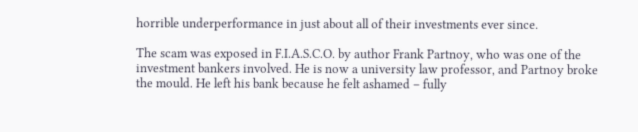horrible underperformance in just about all of their investments ever since.

The scam was exposed in F.I.A.S.C.O. by author Frank Partnoy, who was one of the investment bankers involved. He is now a university law professor, and Partnoy broke the mould. He left his bank because he felt ashamed – fully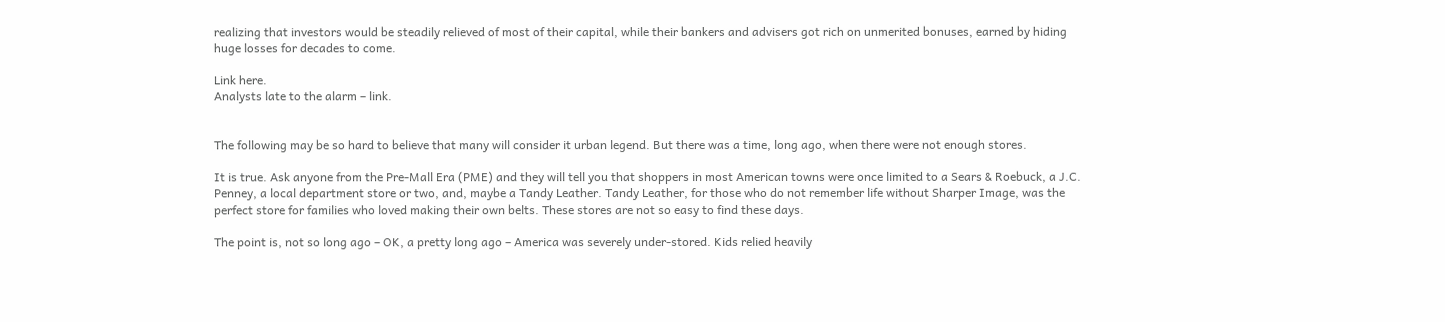realizing that investors would be steadily relieved of most of their capital, while their bankers and advisers got rich on unmerited bonuses, earned by hiding huge losses for decades to come.

Link here.
Analysts late to the alarm – link.


The following may be so hard to believe that many will consider it urban legend. But there was a time, long ago, when there were not enough stores.

It is true. Ask anyone from the Pre-Mall Era (PME) and they will tell you that shoppers in most American towns were once limited to a Sears & Roebuck, a J.C. Penney, a local department store or two, and, maybe a Tandy Leather. Tandy Leather, for those who do not remember life without Sharper Image, was the perfect store for families who loved making their own belts. These stores are not so easy to find these days.

The point is, not so long ago – OK, a pretty long ago – America was severely under-stored. Kids relied heavily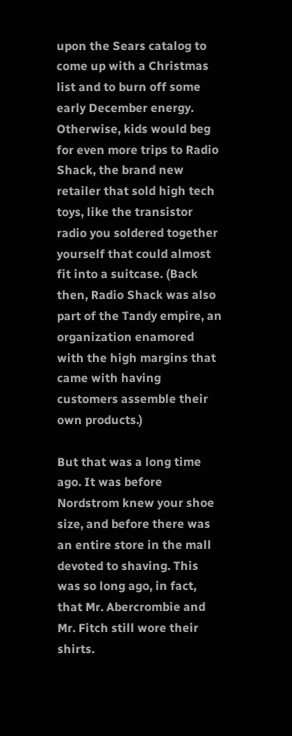upon the Sears catalog to come up with a Christmas list and to burn off some early December energy. Otherwise, kids would beg for even more trips to Radio Shack, the brand new retailer that sold high tech toys, like the transistor radio you soldered together yourself that could almost fit into a suitcase. (Back then, Radio Shack was also part of the Tandy empire, an organization enamored with the high margins that came with having customers assemble their own products.)

But that was a long time ago. It was before Nordstrom knew your shoe size, and before there was an entire store in the mall devoted to shaving. This was so long ago, in fact, that Mr. Abercrombie and Mr. Fitch still wore their shirts.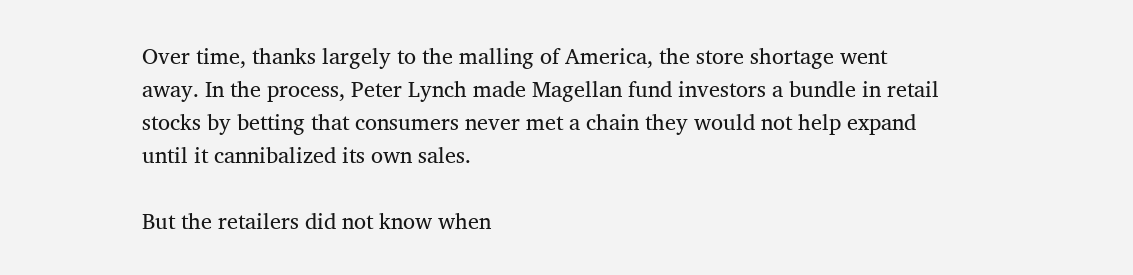Over time, thanks largely to the malling of America, the store shortage went away. In the process, Peter Lynch made Magellan fund investors a bundle in retail stocks by betting that consumers never met a chain they would not help expand until it cannibalized its own sales.

But the retailers did not know when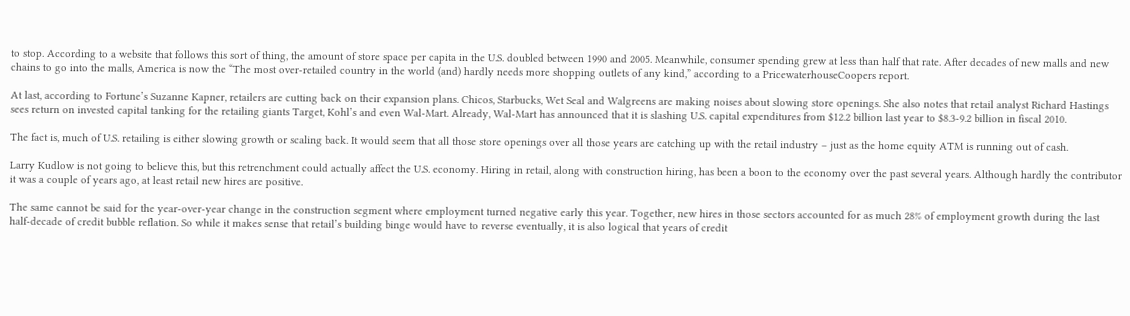to stop. According to a website that follows this sort of thing, the amount of store space per capita in the U.S. doubled between 1990 and 2005. Meanwhile, consumer spending grew at less than half that rate. After decades of new malls and new chains to go into the malls, America is now the “The most over-retailed country in the world (and) hardly needs more shopping outlets of any kind,” according to a PricewaterhouseCoopers report.

At last, according to Fortune’s Suzanne Kapner, retailers are cutting back on their expansion plans. Chicos, Starbucks, Wet Seal and Walgreens are making noises about slowing store openings. She also notes that retail analyst Richard Hastings sees return on invested capital tanking for the retailing giants Target, Kohl’s and even Wal-Mart. Already, Wal-Mart has announced that it is slashing U.S. capital expenditures from $12.2 billion last year to $8.3-9.2 billion in fiscal 2010.

The fact is, much of U.S. retailing is either slowing growth or scaling back. It would seem that all those store openings over all those years are catching up with the retail industry – just as the home equity ATM is running out of cash.

Larry Kudlow is not going to believe this, but this retrenchment could actually affect the U.S. economy. Hiring in retail, along with construction hiring, has been a boon to the economy over the past several years. Although hardly the contributor it was a couple of years ago, at least retail new hires are positive.

The same cannot be said for the year-over-year change in the construction segment where employment turned negative early this year. Together, new hires in those sectors accounted for as much 28% of employment growth during the last half-decade of credit bubble reflation. So while it makes sense that retail’s building binge would have to reverse eventually, it is also logical that years of credit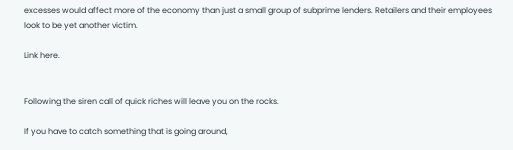excesses would affect more of the economy than just a small group of subprime lenders. Retailers and their employees look to be yet another victim.

Link here.


Following the siren call of quick riches will leave you on the rocks.

If you have to catch something that is going around,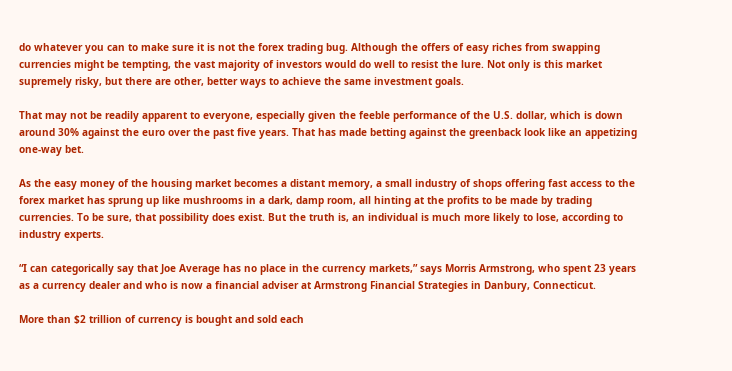do whatever you can to make sure it is not the forex trading bug. Although the offers of easy riches from swapping currencies might be tempting, the vast majority of investors would do well to resist the lure. Not only is this market supremely risky, but there are other, better ways to achieve the same investment goals.

That may not be readily apparent to everyone, especially given the feeble performance of the U.S. dollar, which is down around 30% against the euro over the past five years. That has made betting against the greenback look like an appetizing one-way bet.

As the easy money of the housing market becomes a distant memory, a small industry of shops offering fast access to the forex market has sprung up like mushrooms in a dark, damp room, all hinting at the profits to be made by trading currencies. To be sure, that possibility does exist. But the truth is, an individual is much more likely to lose, according to industry experts.

“I can categorically say that Joe Average has no place in the currency markets,” says Morris Armstrong, who spent 23 years as a currency dealer and who is now a financial adviser at Armstrong Financial Strategies in Danbury, Connecticut.

More than $2 trillion of currency is bought and sold each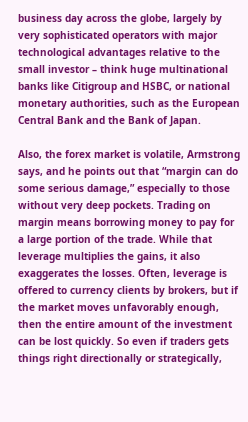business day across the globe, largely by very sophisticated operators with major technological advantages relative to the small investor – think huge multinational banks like Citigroup and HSBC, or national monetary authorities, such as the European Central Bank and the Bank of Japan.

Also, the forex market is volatile, Armstrong says, and he points out that “margin can do some serious damage,” especially to those without very deep pockets. Trading on margin means borrowing money to pay for a large portion of the trade. While that leverage multiplies the gains, it also exaggerates the losses. Often, leverage is offered to currency clients by brokers, but if the market moves unfavorably enough, then the entire amount of the investment can be lost quickly. So even if traders gets things right directionally or strategically,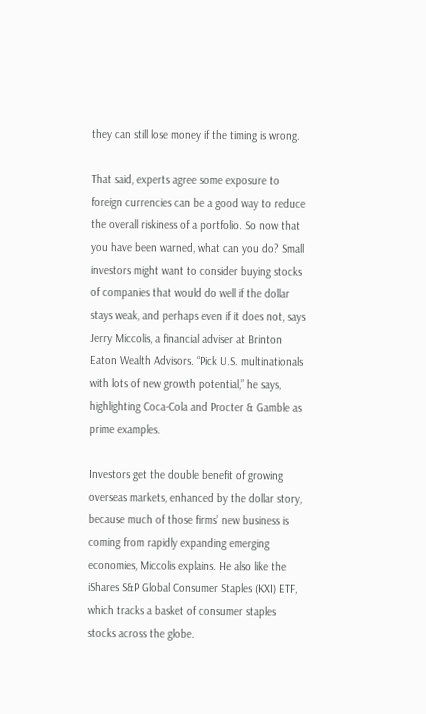they can still lose money if the timing is wrong.

That said, experts agree some exposure to foreign currencies can be a good way to reduce the overall riskiness of a portfolio. So now that you have been warned, what can you do? Small investors might want to consider buying stocks of companies that would do well if the dollar stays weak, and perhaps even if it does not, says Jerry Miccolis, a financial adviser at Brinton Eaton Wealth Advisors. “Pick U.S. multinationals with lots of new growth potential,” he says, highlighting Coca-Cola and Procter & Gamble as prime examples.

Investors get the double benefit of growing overseas markets, enhanced by the dollar story, because much of those firms’ new business is coming from rapidly expanding emerging economies, Miccolis explains. He also like the iShares S&P Global Consumer Staples (KXI) ETF, which tracks a basket of consumer staples stocks across the globe.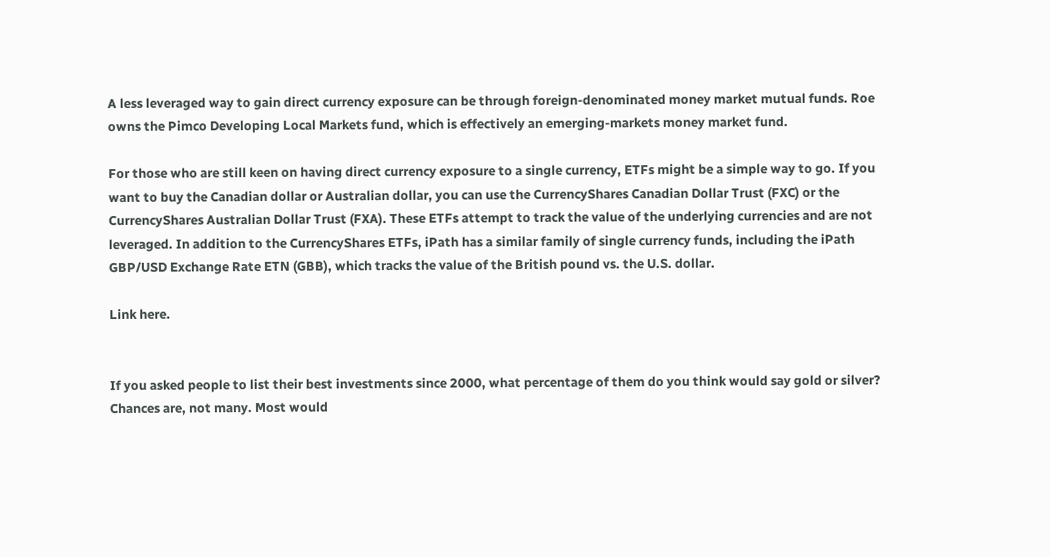A less leveraged way to gain direct currency exposure can be through foreign-denominated money market mutual funds. Roe owns the Pimco Developing Local Markets fund, which is effectively an emerging-markets money market fund.

For those who are still keen on having direct currency exposure to a single currency, ETFs might be a simple way to go. If you want to buy the Canadian dollar or Australian dollar, you can use the CurrencyShares Canadian Dollar Trust (FXC) or the CurrencyShares Australian Dollar Trust (FXA). These ETFs attempt to track the value of the underlying currencies and are not leveraged. In addition to the CurrencyShares ETFs, iPath has a similar family of single currency funds, including the iPath GBP/USD Exchange Rate ETN (GBB), which tracks the value of the British pound vs. the U.S. dollar.

Link here.


If you asked people to list their best investments since 2000, what percentage of them do you think would say gold or silver? Chances are, not many. Most would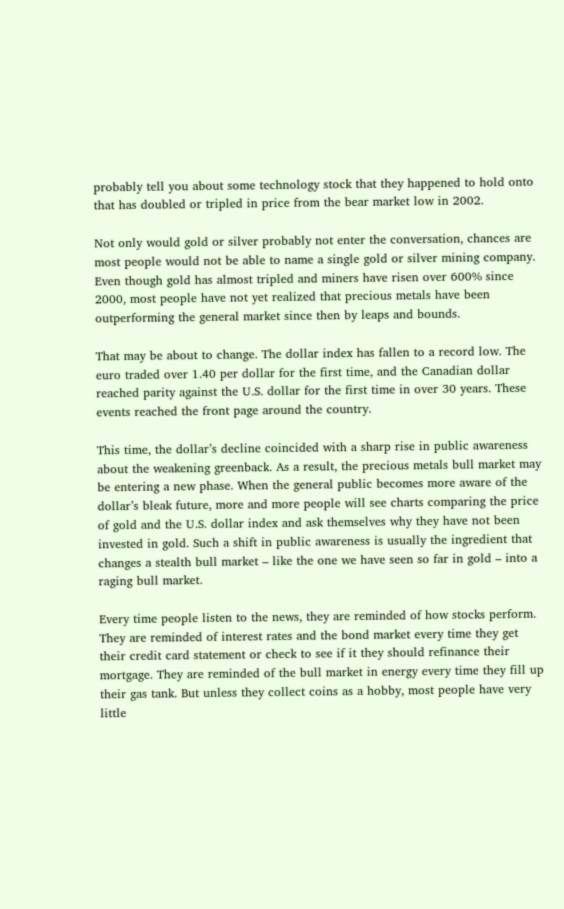probably tell you about some technology stock that they happened to hold onto that has doubled or tripled in price from the bear market low in 2002.

Not only would gold or silver probably not enter the conversation, chances are most people would not be able to name a single gold or silver mining company. Even though gold has almost tripled and miners have risen over 600% since 2000, most people have not yet realized that precious metals have been outperforming the general market since then by leaps and bounds.

That may be about to change. The dollar index has fallen to a record low. The euro traded over 1.40 per dollar for the first time, and the Canadian dollar reached parity against the U.S. dollar for the first time in over 30 years. These events reached the front page around the country.

This time, the dollar’s decline coincided with a sharp rise in public awareness about the weakening greenback. As a result, the precious metals bull market may be entering a new phase. When the general public becomes more aware of the dollar’s bleak future, more and more people will see charts comparing the price of gold and the U.S. dollar index and ask themselves why they have not been invested in gold. Such a shift in public awareness is usually the ingredient that changes a stealth bull market – like the one we have seen so far in gold – into a raging bull market.

Every time people listen to the news, they are reminded of how stocks perform. They are reminded of interest rates and the bond market every time they get their credit card statement or check to see if it they should refinance their mortgage. They are reminded of the bull market in energy every time they fill up their gas tank. But unless they collect coins as a hobby, most people have very little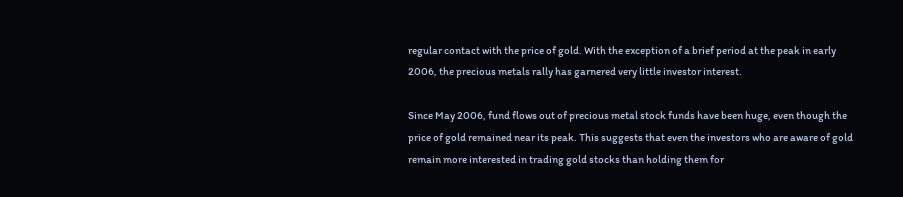regular contact with the price of gold. With the exception of a brief period at the peak in early 2006, the precious metals rally has garnered very little investor interest.

Since May 2006, fund flows out of precious metal stock funds have been huge, even though the price of gold remained near its peak. This suggests that even the investors who are aware of gold remain more interested in trading gold stocks than holding them for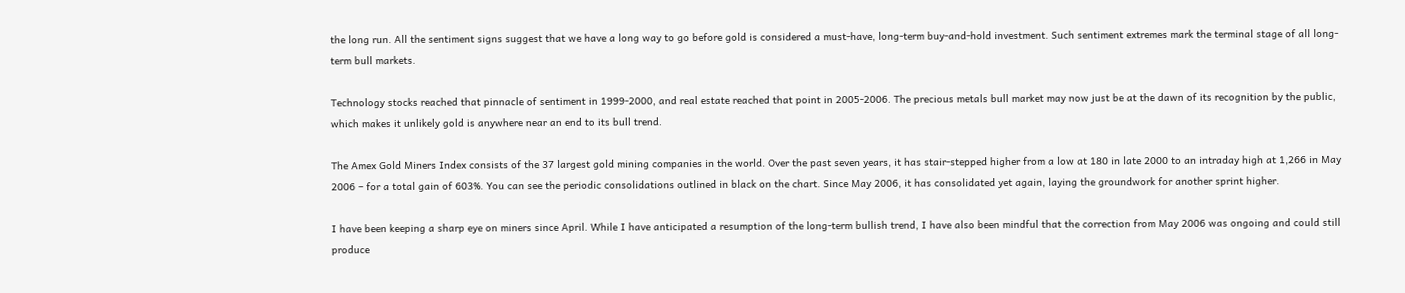the long run. All the sentiment signs suggest that we have a long way to go before gold is considered a must-have, long-term buy-and-hold investment. Such sentiment extremes mark the terminal stage of all long-term bull markets.

Technology stocks reached that pinnacle of sentiment in 1999-2000, and real estate reached that point in 2005-2006. The precious metals bull market may now just be at the dawn of its recognition by the public, which makes it unlikely gold is anywhere near an end to its bull trend.

The Amex Gold Miners Index consists of the 37 largest gold mining companies in the world. Over the past seven years, it has stair-stepped higher from a low at 180 in late 2000 to an intraday high at 1,266 in May 2006 – for a total gain of 603%. You can see the periodic consolidations outlined in black on the chart. Since May 2006, it has consolidated yet again, laying the groundwork for another sprint higher.

I have been keeping a sharp eye on miners since April. While I have anticipated a resumption of the long-term bullish trend, I have also been mindful that the correction from May 2006 was ongoing and could still produce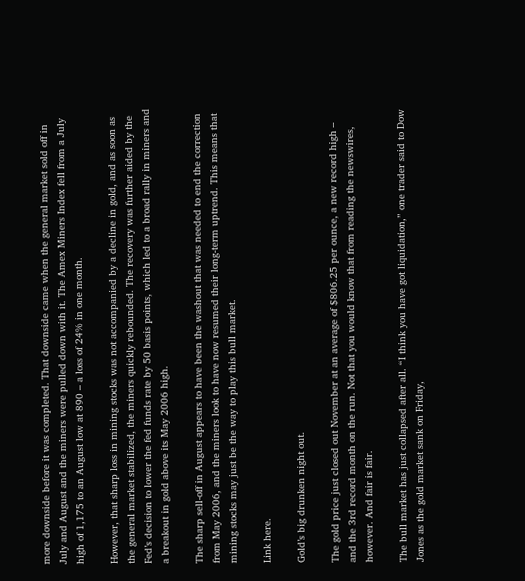more downside before it was completed. That downside came when the general market sold off in July and August and the miners were pulled down with it. The Amex Miners Index fell from a July high of 1,175 to an August low at 890 – a loss of 24% in one month.

However, that sharp loss in mining stocks was not accompanied by a decline in gold, and as soon as the general market stabilized, the miners quickly rebounded. The recovery was further aided by the Fed’s decision to lower the fed funds rate by 50 basis points, which led to a broad rally in miners and a breakout in gold above its May 2006 high.

The sharp sell-off in August appears to have been the washout that was needed to end the correction from May 2006, and the miners look to have now resumed their long-term uptrend. This means that mining stocks may just be the way to play this bull market.

Link here.

Gold’s big drunken night out.

The gold price just closed out November at an average of $806.25 per ounce, a new record high – and the 3rd record month on the run. Not that you would know that from reading the newswires, however. And fair is fair.

The bull market has just collapsed after all. “I think you have got liquidation,” one trader said to Dow Jones as the gold market sank on Friday,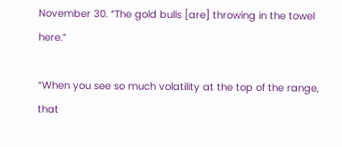November 30. “The gold bulls [are] throwing in the towel here.”

“When you see so much volatility at the top of the range, that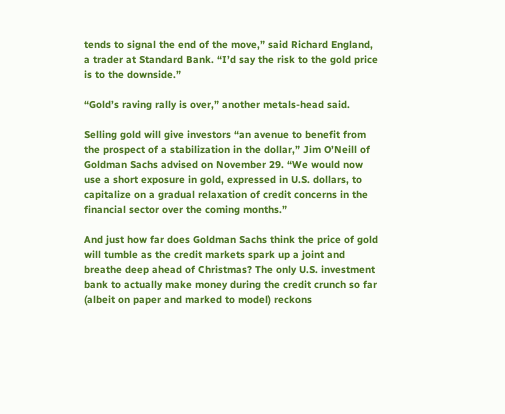tends to signal the end of the move,” said Richard England, a trader at Standard Bank. “I’d say the risk to the gold price is to the downside.”

“Gold’s raving rally is over,” another metals-head said.

Selling gold will give investors “an avenue to benefit from the prospect of a stabilization in the dollar,” Jim O’Neill of Goldman Sachs advised on November 29. “We would now use a short exposure in gold, expressed in U.S. dollars, to capitalize on a gradual relaxation of credit concerns in the financial sector over the coming months.”

And just how far does Goldman Sachs think the price of gold will tumble as the credit markets spark up a joint and breathe deep ahead of Christmas? The only U.S. investment bank to actually make money during the credit crunch so far (albeit on paper and marked to model) reckons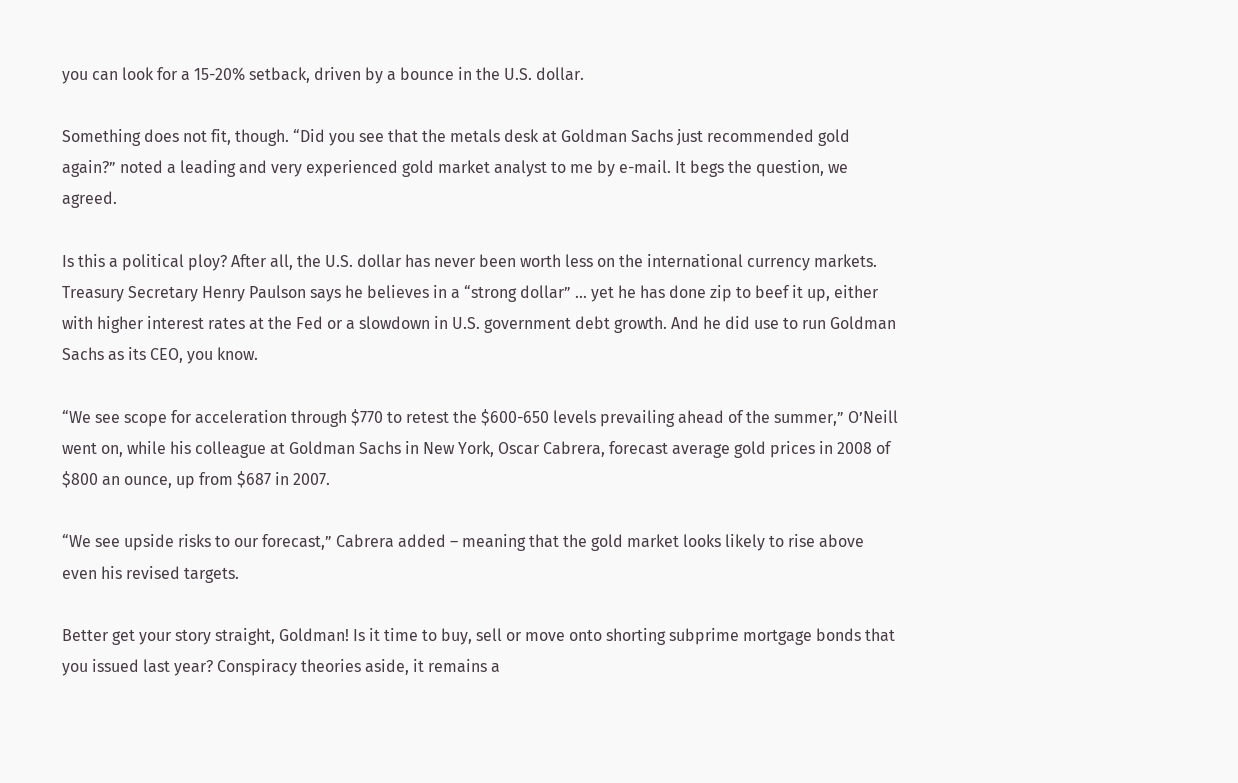you can look for a 15-20% setback, driven by a bounce in the U.S. dollar.

Something does not fit, though. “Did you see that the metals desk at Goldman Sachs just recommended gold again?” noted a leading and very experienced gold market analyst to me by e-mail. It begs the question, we agreed.

Is this a political ploy? After all, the U.S. dollar has never been worth less on the international currency markets. Treasury Secretary Henry Paulson says he believes in a “strong dollar” ... yet he has done zip to beef it up, either with higher interest rates at the Fed or a slowdown in U.S. government debt growth. And he did use to run Goldman Sachs as its CEO, you know.

“We see scope for acceleration through $770 to retest the $600-650 levels prevailing ahead of the summer,” O’Neill went on, while his colleague at Goldman Sachs in New York, Oscar Cabrera, forecast average gold prices in 2008 of $800 an ounce, up from $687 in 2007.

“We see upside risks to our forecast,” Cabrera added – meaning that the gold market looks likely to rise above even his revised targets.

Better get your story straight, Goldman! Is it time to buy, sell or move onto shorting subprime mortgage bonds that you issued last year? Conspiracy theories aside, it remains a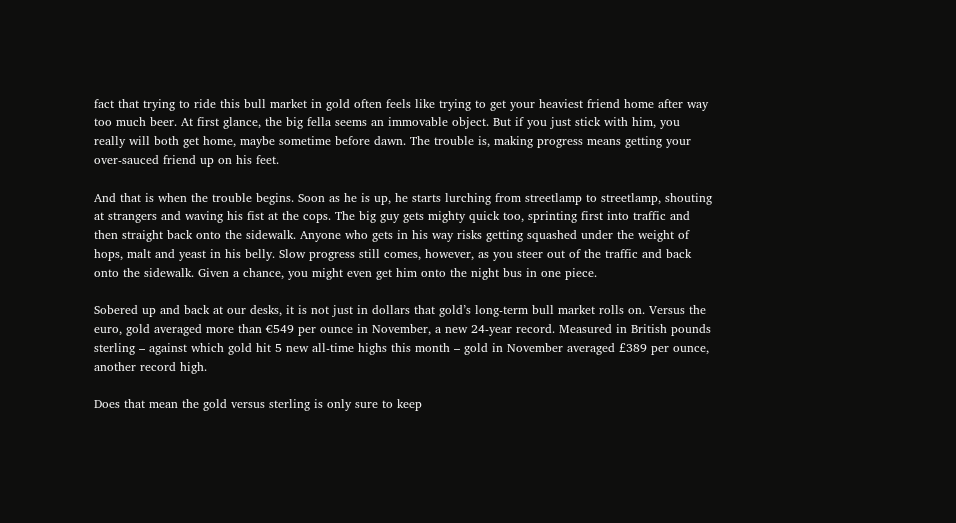fact that trying to ride this bull market in gold often feels like trying to get your heaviest friend home after way too much beer. At first glance, the big fella seems an immovable object. But if you just stick with him, you really will both get home, maybe sometime before dawn. The trouble is, making progress means getting your over-sauced friend up on his feet.

And that is when the trouble begins. Soon as he is up, he starts lurching from streetlamp to streetlamp, shouting at strangers and waving his fist at the cops. The big guy gets mighty quick too, sprinting first into traffic and then straight back onto the sidewalk. Anyone who gets in his way risks getting squashed under the weight of hops, malt and yeast in his belly. Slow progress still comes, however, as you steer out of the traffic and back onto the sidewalk. Given a chance, you might even get him onto the night bus in one piece.

Sobered up and back at our desks, it is not just in dollars that gold’s long-term bull market rolls on. Versus the euro, gold averaged more than €549 per ounce in November, a new 24-year record. Measured in British pounds sterling – against which gold hit 5 new all-time highs this month – gold in November averaged £389 per ounce, another record high.

Does that mean the gold versus sterling is only sure to keep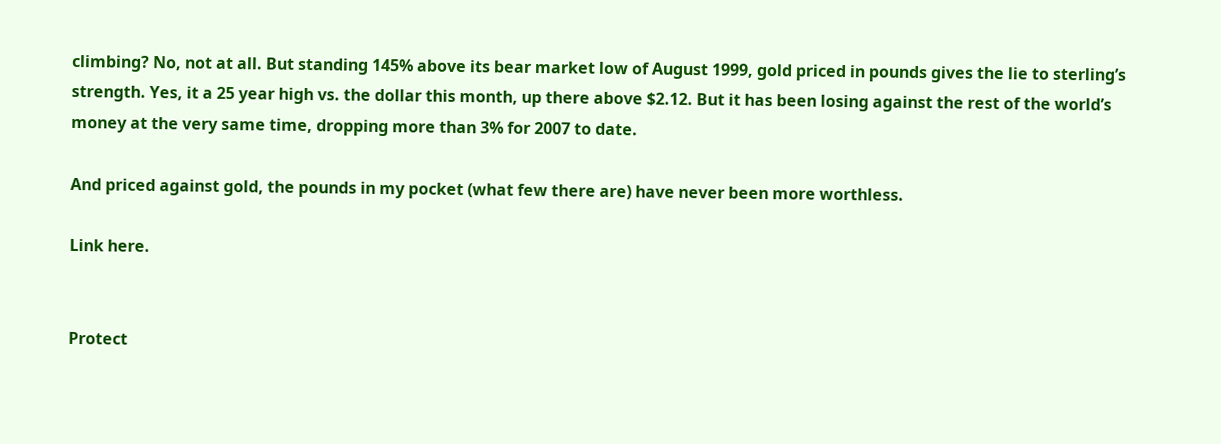climbing? No, not at all. But standing 145% above its bear market low of August 1999, gold priced in pounds gives the lie to sterling’s strength. Yes, it a 25 year high vs. the dollar this month, up there above $2.12. But it has been losing against the rest of the world’s money at the very same time, dropping more than 3% for 2007 to date.

And priced against gold, the pounds in my pocket (what few there are) have never been more worthless.

Link here.


Protect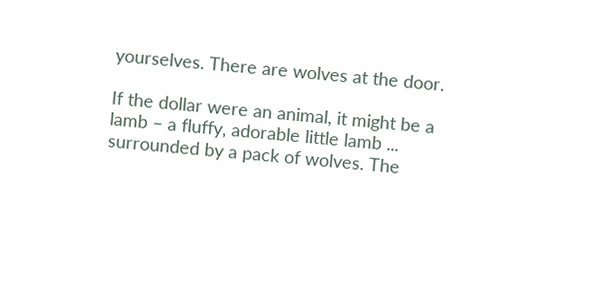yourselves. There are wolves at the door.

If the dollar were an animal, it might be a lamb – a fluffy, adorable little lamb ... surrounded by a pack of wolves. The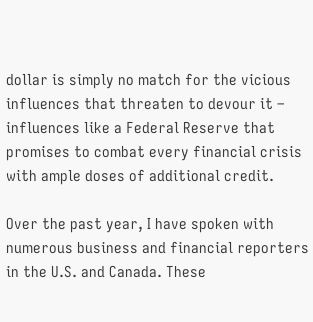dollar is simply no match for the vicious influences that threaten to devour it – influences like a Federal Reserve that promises to combat every financial crisis with ample doses of additional credit.

Over the past year, I have spoken with numerous business and financial reporters in the U.S. and Canada. These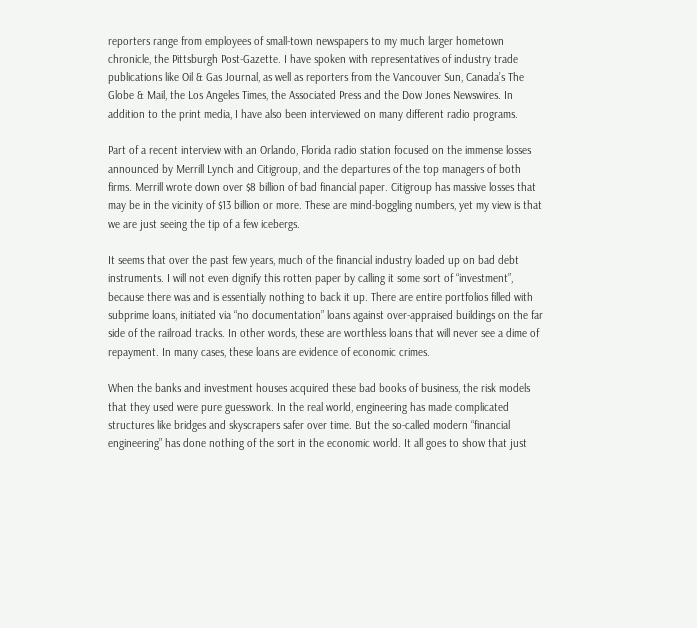reporters range from employees of small-town newspapers to my much larger hometown chronicle, the Pittsburgh Post-Gazette. I have spoken with representatives of industry trade publications like Oil & Gas Journal, as well as reporters from the Vancouver Sun, Canada’s The Globe & Mail, the Los Angeles Times, the Associated Press and the Dow Jones Newswires. In addition to the print media, I have also been interviewed on many different radio programs.

Part of a recent interview with an Orlando, Florida radio station focused on the immense losses announced by Merrill Lynch and Citigroup, and the departures of the top managers of both firms. Merrill wrote down over $8 billion of bad financial paper. Citigroup has massive losses that may be in the vicinity of $13 billion or more. These are mind-boggling numbers, yet my view is that we are just seeing the tip of a few icebergs.

It seems that over the past few years, much of the financial industry loaded up on bad debt instruments. I will not even dignify this rotten paper by calling it some sort of “investment”, because there was and is essentially nothing to back it up. There are entire portfolios filled with subprime loans, initiated via “no documentation” loans against over-appraised buildings on the far side of the railroad tracks. In other words, these are worthless loans that will never see a dime of repayment. In many cases, these loans are evidence of economic crimes.

When the banks and investment houses acquired these bad books of business, the risk models that they used were pure guesswork. In the real world, engineering has made complicated structures like bridges and skyscrapers safer over time. But the so-called modern “financial engineering” has done nothing of the sort in the economic world. It all goes to show that just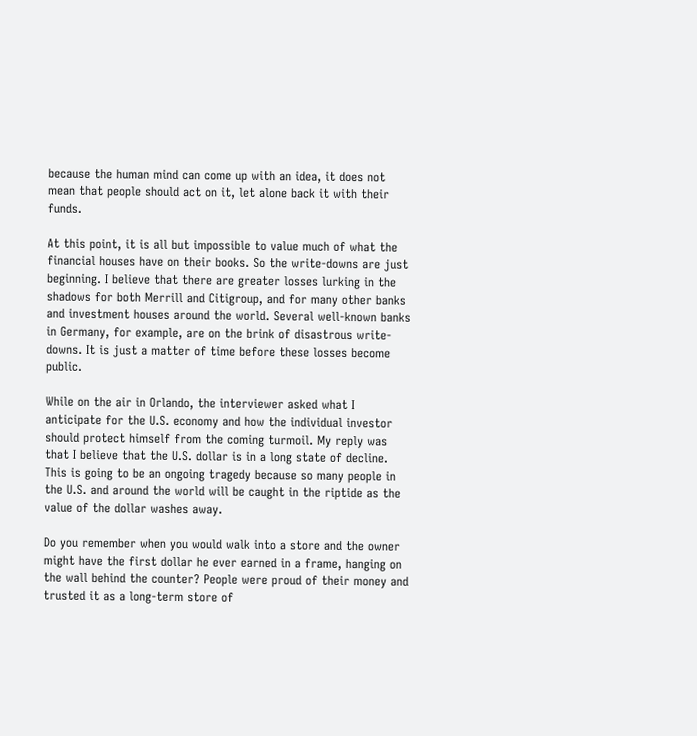because the human mind can come up with an idea, it does not mean that people should act on it, let alone back it with their funds.

At this point, it is all but impossible to value much of what the financial houses have on their books. So the write-downs are just beginning. I believe that there are greater losses lurking in the shadows for both Merrill and Citigroup, and for many other banks and investment houses around the world. Several well-known banks in Germany, for example, are on the brink of disastrous write-downs. It is just a matter of time before these losses become public.

While on the air in Orlando, the interviewer asked what I anticipate for the U.S. economy and how the individual investor should protect himself from the coming turmoil. My reply was that I believe that the U.S. dollar is in a long state of decline. This is going to be an ongoing tragedy because so many people in the U.S. and around the world will be caught in the riptide as the value of the dollar washes away.

Do you remember when you would walk into a store and the owner might have the first dollar he ever earned in a frame, hanging on the wall behind the counter? People were proud of their money and trusted it as a long-term store of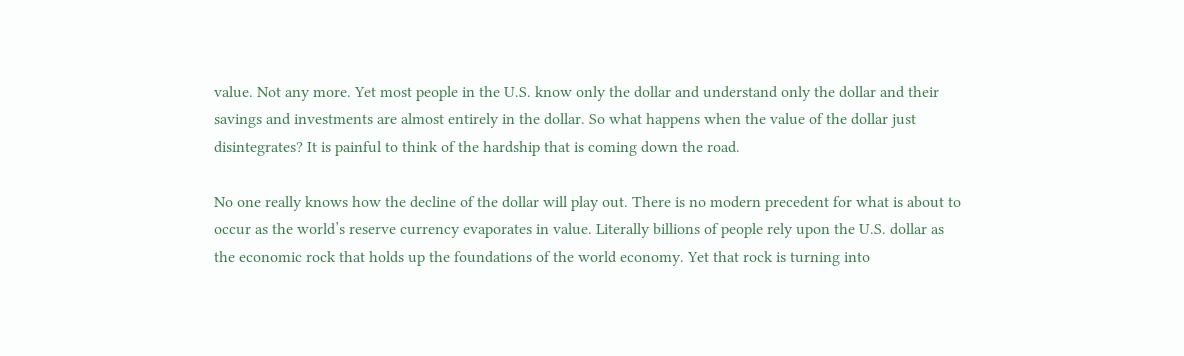value. Not any more. Yet most people in the U.S. know only the dollar and understand only the dollar and their savings and investments are almost entirely in the dollar. So what happens when the value of the dollar just disintegrates? It is painful to think of the hardship that is coming down the road.

No one really knows how the decline of the dollar will play out. There is no modern precedent for what is about to occur as the world’s reserve currency evaporates in value. Literally billions of people rely upon the U.S. dollar as the economic rock that holds up the foundations of the world economy. Yet that rock is turning into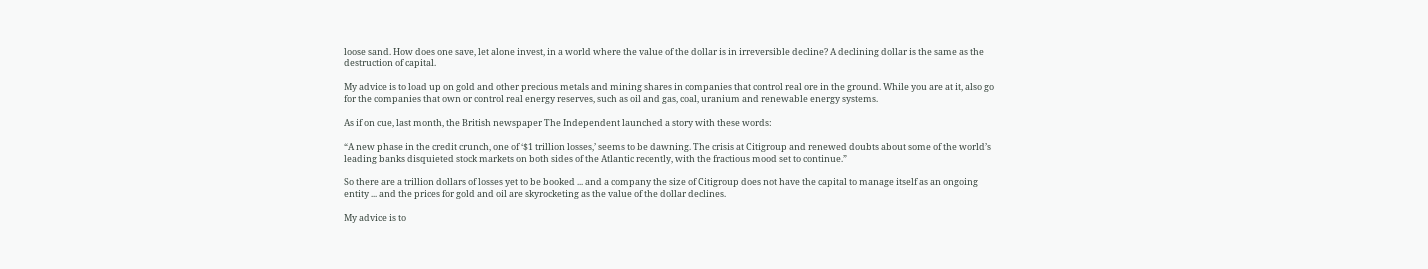loose sand. How does one save, let alone invest, in a world where the value of the dollar is in irreversible decline? A declining dollar is the same as the destruction of capital.

My advice is to load up on gold and other precious metals and mining shares in companies that control real ore in the ground. While you are at it, also go for the companies that own or control real energy reserves, such as oil and gas, coal, uranium and renewable energy systems.

As if on cue, last month, the British newspaper The Independent launched a story with these words:

“A new phase in the credit crunch, one of ‘$1 trillion losses,’ seems to be dawning. The crisis at Citigroup and renewed doubts about some of the world’s leading banks disquieted stock markets on both sides of the Atlantic recently, with the fractious mood set to continue.”

So there are a trillion dollars of losses yet to be booked ... and a company the size of Citigroup does not have the capital to manage itself as an ongoing entity ... and the prices for gold and oil are skyrocketing as the value of the dollar declines.

My advice is to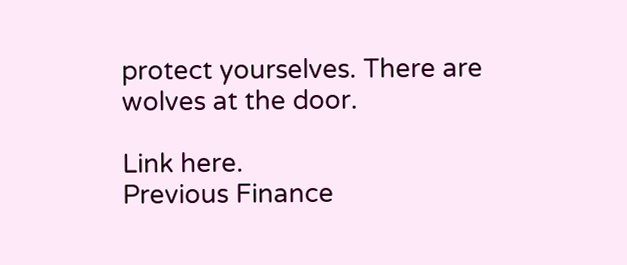protect yourselves. There are wolves at the door.

Link here.
Previous Finance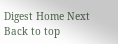Digest Home Next
Back to top